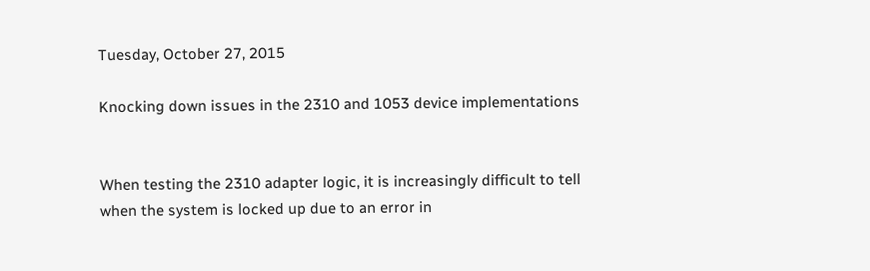Tuesday, October 27, 2015

Knocking down issues in the 2310 and 1053 device implementations


When testing the 2310 adapter logic, it is increasingly difficult to tell when the system is locked up due to an error in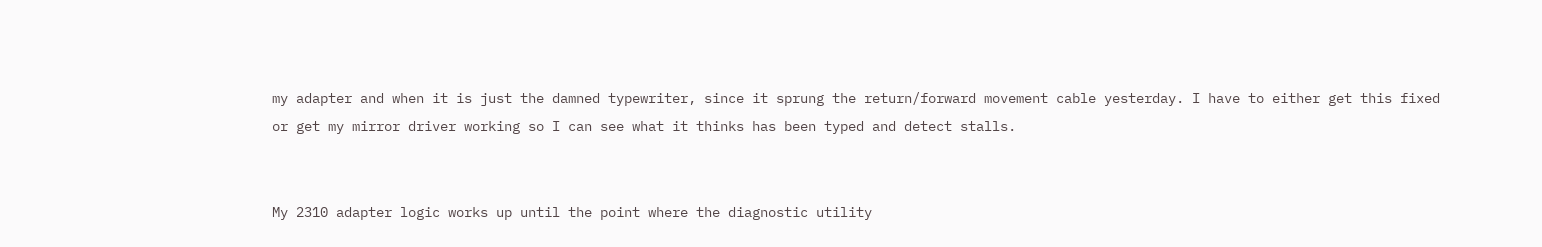my adapter and when it is just the damned typewriter, since it sprung the return/forward movement cable yesterday. I have to either get this fixed or get my mirror driver working so I can see what it thinks has been typed and detect stalls.


My 2310 adapter logic works up until the point where the diagnostic utility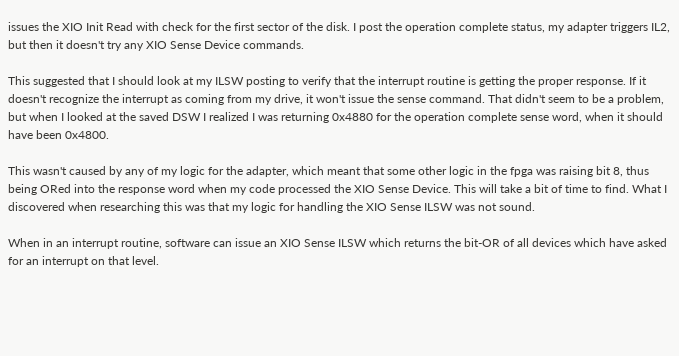issues the XIO Init Read with check for the first sector of the disk. I post the operation complete status, my adapter triggers IL2, but then it doesn't try any XIO Sense Device commands.

This suggested that I should look at my ILSW posting to verify that the interrupt routine is getting the proper response. If it doesn't recognize the interrupt as coming from my drive, it won't issue the sense command. That didn't seem to be a problem, but when I looked at the saved DSW I realized I was returning 0x4880 for the operation complete sense word, when it should have been 0x4800.

This wasn't caused by any of my logic for the adapter, which meant that some other logic in the fpga was raising bit 8, thus being ORed into the response word when my code processed the XIO Sense Device. This will take a bit of time to find. What I discovered when researching this was that my logic for handling the XIO Sense ILSW was not sound.

When in an interrupt routine, software can issue an XIO Sense ILSW which returns the bit-OR of all devices which have asked for an interrupt on that level.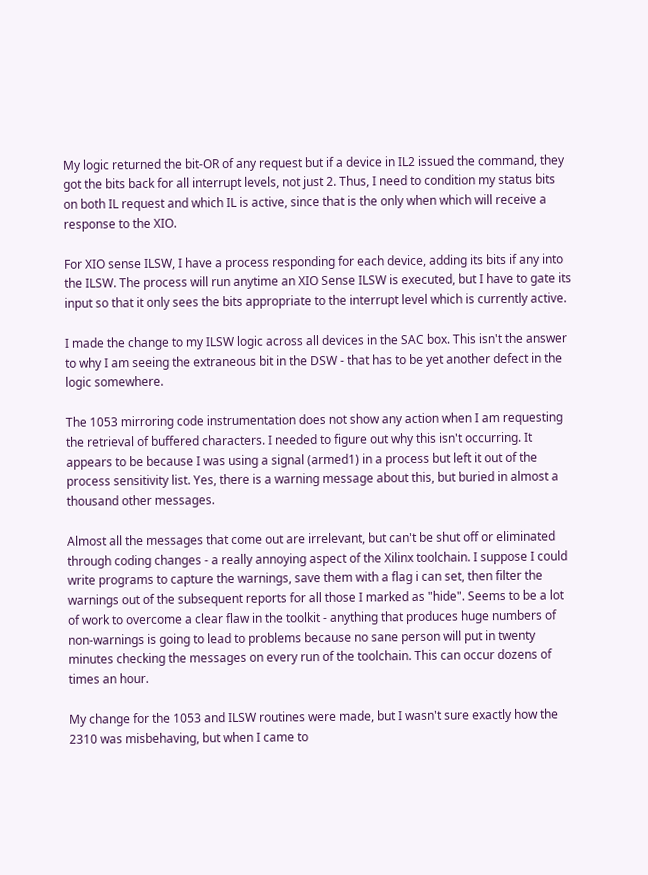My logic returned the bit-OR of any request but if a device in IL2 issued the command, they got the bits back for all interrupt levels, not just 2. Thus, I need to condition my status bits on both IL request and which IL is active, since that is the only when which will receive a response to the XIO.

For XIO sense ILSW, I have a process responding for each device, adding its bits if any into the ILSW. The process will run anytime an XIO Sense ILSW is executed, but I have to gate its input so that it only sees the bits appropriate to the interrupt level which is currently active.

I made the change to my ILSW logic across all devices in the SAC box. This isn't the answer to why I am seeing the extraneous bit in the DSW - that has to be yet another defect in the logic somewhere.

The 1053 mirroring code instrumentation does not show any action when I am requesting the retrieval of buffered characters. I needed to figure out why this isn't occurring. It appears to be because I was using a signal (armed1) in a process but left it out of the process sensitivity list. Yes, there is a warning message about this, but buried in almost a thousand other messages.

Almost all the messages that come out are irrelevant, but can't be shut off or eliminated through coding changes - a really annoying aspect of the Xilinx toolchain. I suppose I could write programs to capture the warnings, save them with a flag i can set, then filter the warnings out of the subsequent reports for all those I marked as "hide". Seems to be a lot of work to overcome a clear flaw in the toolkit - anything that produces huge numbers of non-warnings is going to lead to problems because no sane person will put in twenty minutes checking the messages on every run of the toolchain. This can occur dozens of times an hour.

My change for the 1053 and ILSW routines were made, but I wasn't sure exactly how the 2310 was misbehaving, but when I came to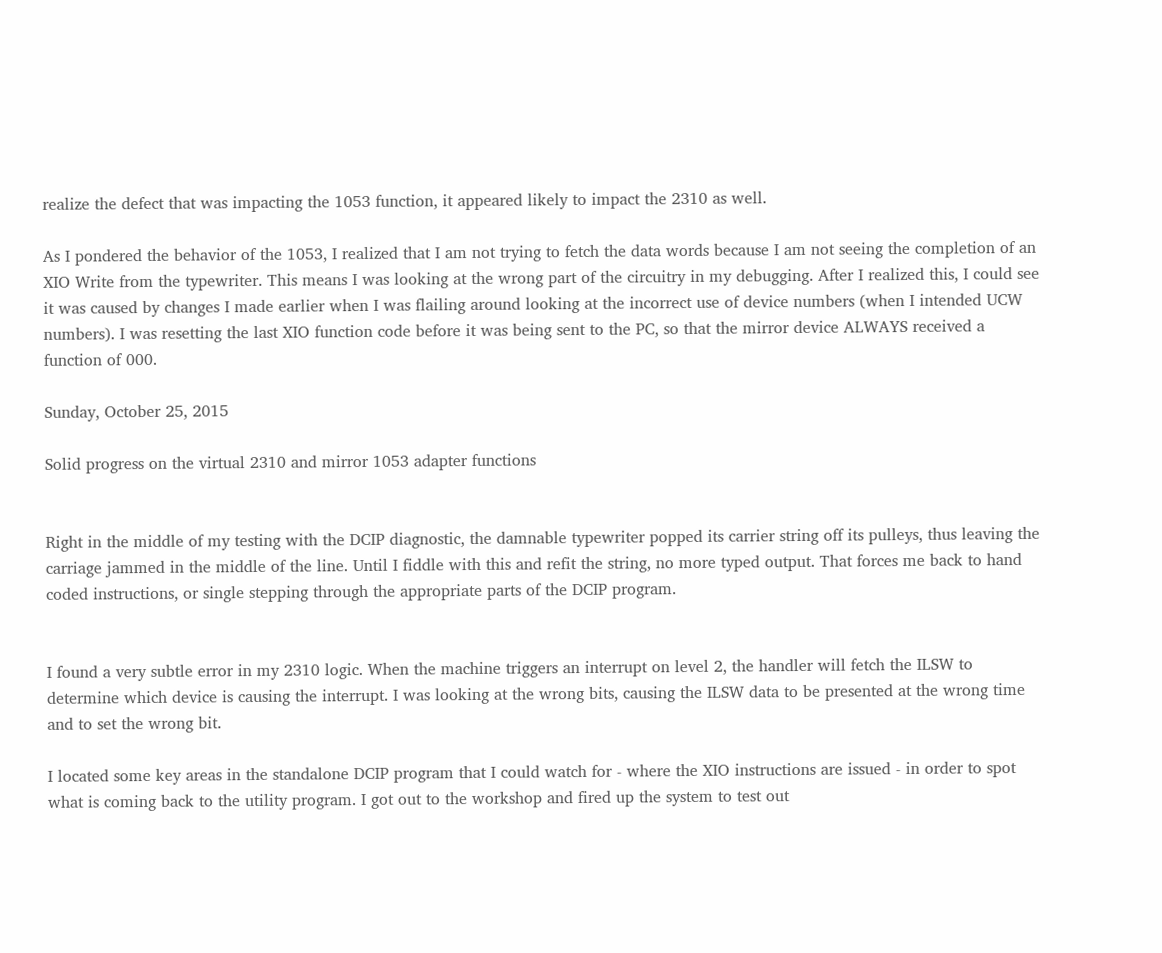realize the defect that was impacting the 1053 function, it appeared likely to impact the 2310 as well.

As I pondered the behavior of the 1053, I realized that I am not trying to fetch the data words because I am not seeing the completion of an XIO Write from the typewriter. This means I was looking at the wrong part of the circuitry in my debugging. After I realized this, I could see it was caused by changes I made earlier when I was flailing around looking at the incorrect use of device numbers (when I intended UCW numbers). I was resetting the last XIO function code before it was being sent to the PC, so that the mirror device ALWAYS received a function of 000.

Sunday, October 25, 2015

Solid progress on the virtual 2310 and mirror 1053 adapter functions


Right in the middle of my testing with the DCIP diagnostic, the damnable typewriter popped its carrier string off its pulleys, thus leaving the carriage jammed in the middle of the line. Until I fiddle with this and refit the string, no more typed output. That forces me back to hand coded instructions, or single stepping through the appropriate parts of the DCIP program.


I found a very subtle error in my 2310 logic. When the machine triggers an interrupt on level 2, the handler will fetch the ILSW to determine which device is causing the interrupt. I was looking at the wrong bits, causing the ILSW data to be presented at the wrong time and to set the wrong bit.

I located some key areas in the standalone DCIP program that I could watch for - where the XIO instructions are issued - in order to spot what is coming back to the utility program. I got out to the workshop and fired up the system to test out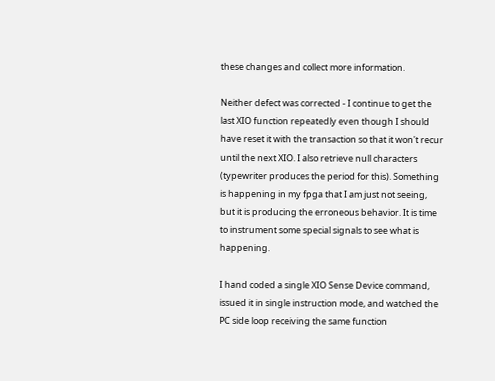these changes and collect more information.

Neither defect was corrected - I continue to get the last XIO function repeatedly even though I should have reset it with the transaction so that it won't recur until the next XIO. I also retrieve null characters (typewriter produces the period for this). Something is happening in my fpga that I am just not seeing, but it is producing the erroneous behavior. It is time to instrument some special signals to see what is happening.

I hand coded a single XIO Sense Device command, issued it in single instruction mode, and watched the PC side loop receiving the same function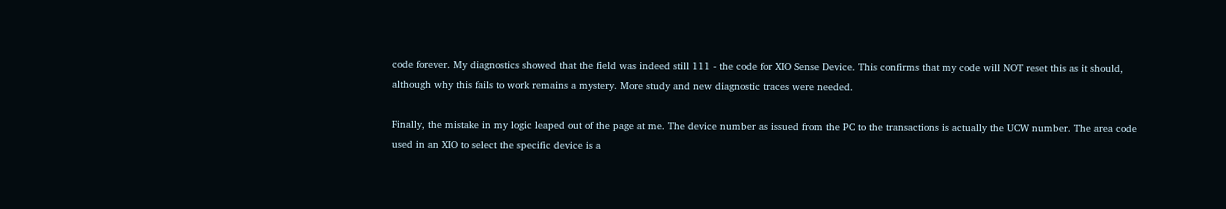code forever. My diagnostics showed that the field was indeed still 111 - the code for XIO Sense Device. This confirms that my code will NOT reset this as it should, although why this fails to work remains a mystery. More study and new diagnostic traces were needed.

Finally, the mistake in my logic leaped out of the page at me. The device number as issued from the PC to the transactions is actually the UCW number. The area code used in an XIO to select the specific device is a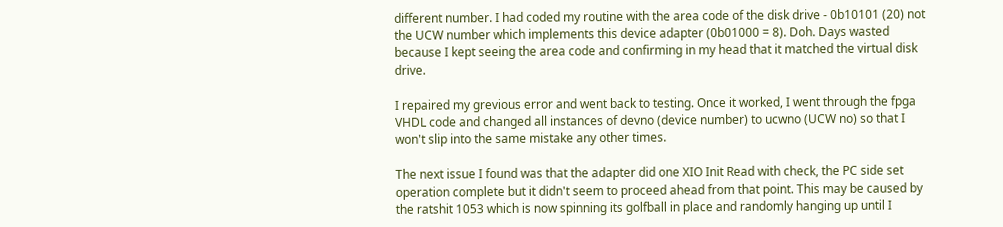different number. I had coded my routine with the area code of the disk drive - 0b10101 (20) not the UCW number which implements this device adapter (0b01000 = 8). Doh. Days wasted because I kept seeing the area code and confirming in my head that it matched the virtual disk drive.

I repaired my grevious error and went back to testing. Once it worked, I went through the fpga VHDL code and changed all instances of devno (device number) to ucwno (UCW no) so that I won't slip into the same mistake any other times.

The next issue I found was that the adapter did one XIO Init Read with check, the PC side set operation complete but it didn't seem to proceed ahead from that point. This may be caused by the ratshit 1053 which is now spinning its golfball in place and randomly hanging up until I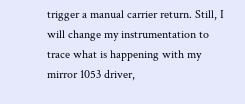trigger a manual carrier return. Still, I will change my instrumentation to trace what is happening with my mirror 1053 driver,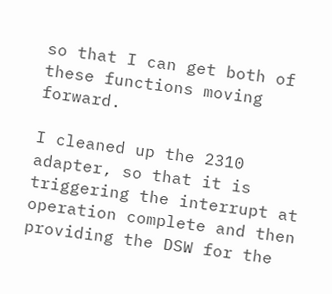so that I can get both of these functions moving forward.

I cleaned up the 2310 adapter, so that it is triggering the interrupt at operation complete and then providing the DSW for the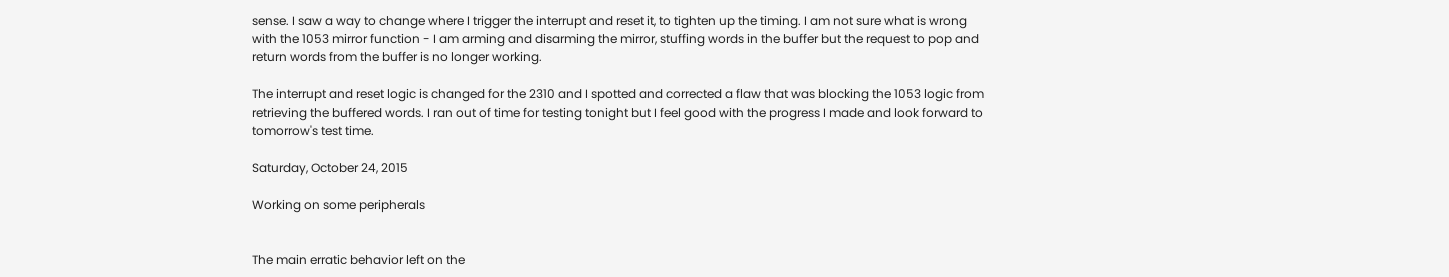sense. I saw a way to change where I trigger the interrupt and reset it, to tighten up the timing. I am not sure what is wrong with the 1053 mirror function - I am arming and disarming the mirror, stuffing words in the buffer but the request to pop and return words from the buffer is no longer working.

The interrupt and reset logic is changed for the 2310 and I spotted and corrected a flaw that was blocking the 1053 logic from retrieving the buffered words. I ran out of time for testing tonight but I feel good with the progress I made and look forward to tomorrow's test time.

Saturday, October 24, 2015

Working on some peripherals


The main erratic behavior left on the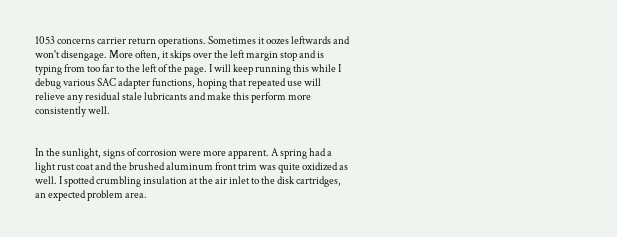1053 concerns carrier return operations. Sometimes it oozes leftwards and won't disengage. More often, it skips over the left margin stop and is typing from too far to the left of the page. I will keep running this while I debug various SAC adapter functions, hoping that repeated use will relieve any residual stale lubricants and make this perform more consistently well.


In the sunlight, signs of corrosion were more apparent. A spring had a light rust coat and the brushed aluminum front trim was quite oxidized as well. I spotted crumbling insulation at the air inlet to the disk cartridges, an expected problem area.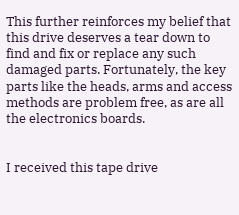This further reinforces my belief that this drive deserves a tear down to find and fix or replace any such damaged parts. Fortunately, the key parts like the heads, arms and access methods are problem free, as are all the electronics boards.


I received this tape drive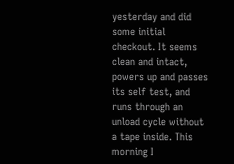yesterday and did some initial checkout. It seems clean and intact, powers up and passes its self test, and runs through an unload cycle without a tape inside. This morning I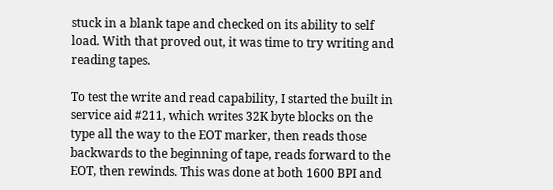stuck in a blank tape and checked on its ability to self load. With that proved out, it was time to try writing and reading tapes.

To test the write and read capability, I started the built in service aid #211, which writes 32K byte blocks on the type all the way to the EOT marker, then reads those backwards to the beginning of tape, reads forward to the EOT, then rewinds. This was done at both 1600 BPI and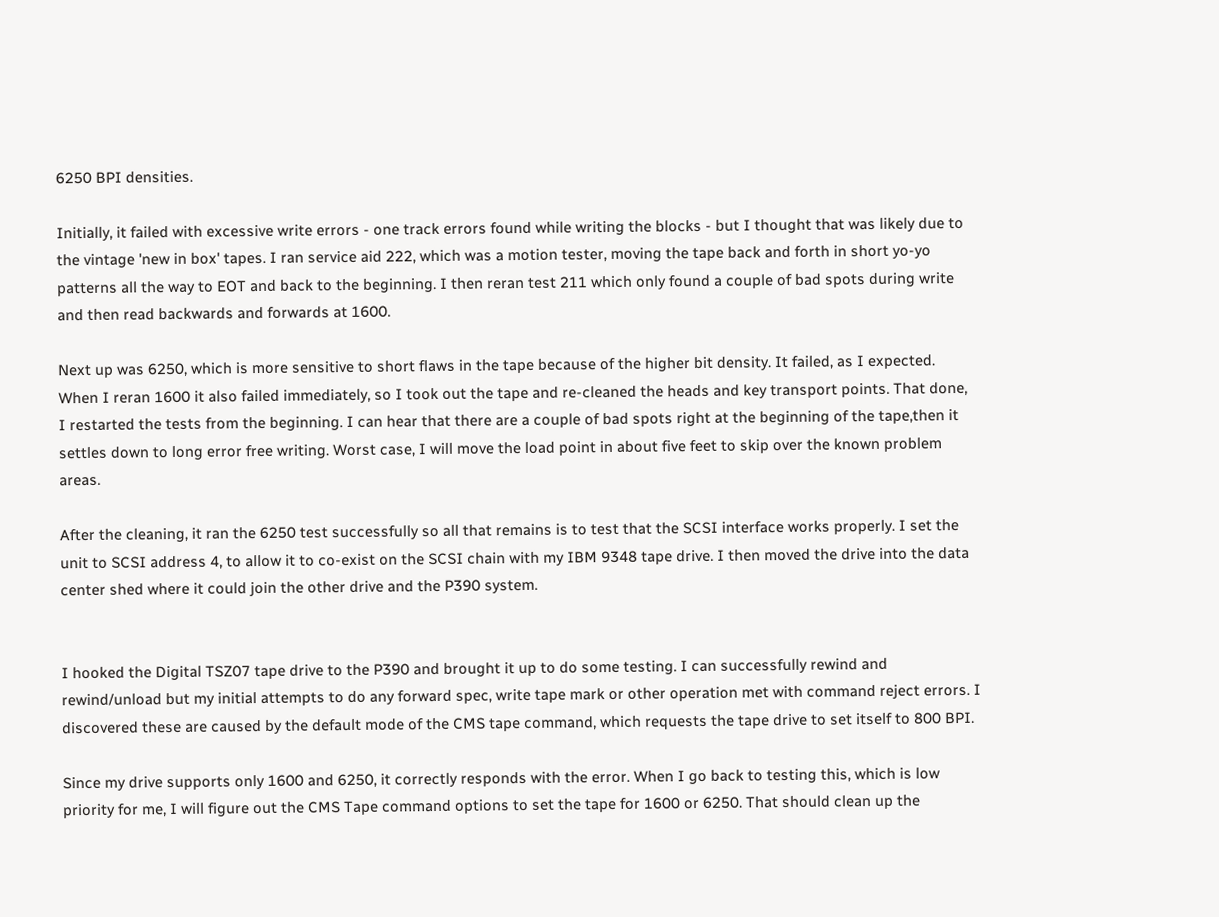6250 BPI densities.

Initially, it failed with excessive write errors - one track errors found while writing the blocks - but I thought that was likely due to the vintage 'new in box' tapes. I ran service aid 222, which was a motion tester, moving the tape back and forth in short yo-yo patterns all the way to EOT and back to the beginning. I then reran test 211 which only found a couple of bad spots during write and then read backwards and forwards at 1600.

Next up was 6250, which is more sensitive to short flaws in the tape because of the higher bit density. It failed, as I expected. When I reran 1600 it also failed immediately, so I took out the tape and re-cleaned the heads and key transport points. That done, I restarted the tests from the beginning. I can hear that there are a couple of bad spots right at the beginning of the tape,then it settles down to long error free writing. Worst case, I will move the load point in about five feet to skip over the known problem areas.

After the cleaning, it ran the 6250 test successfully so all that remains is to test that the SCSI interface works properly. I set the unit to SCSI address 4, to allow it to co-exist on the SCSI chain with my IBM 9348 tape drive. I then moved the drive into the data center shed where it could join the other drive and the P390 system.


I hooked the Digital TSZ07 tape drive to the P390 and brought it up to do some testing. I can successfully rewind and rewind/unload but my initial attempts to do any forward spec, write tape mark or other operation met with command reject errors. I discovered these are caused by the default mode of the CMS tape command, which requests the tape drive to set itself to 800 BPI.

Since my drive supports only 1600 and 6250, it correctly responds with the error. When I go back to testing this, which is low priority for me, I will figure out the CMS Tape command options to set the tape for 1600 or 6250. That should clean up the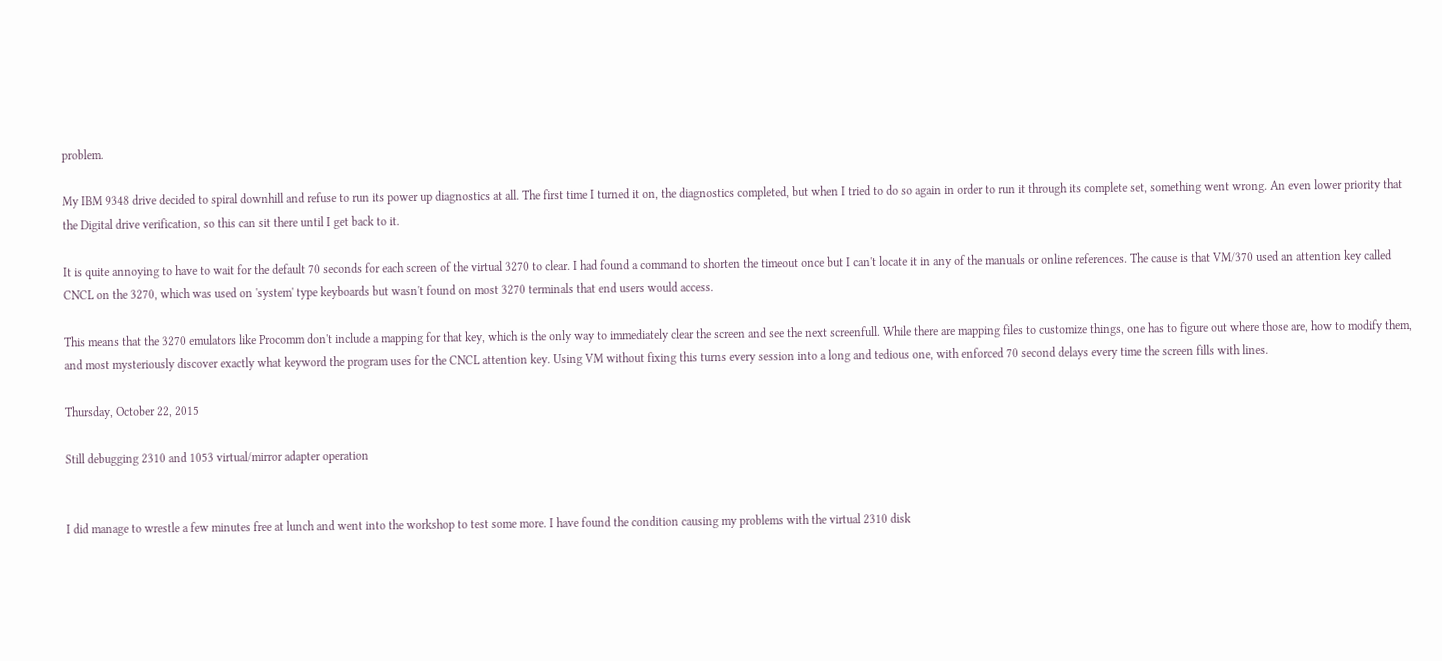problem.

My IBM 9348 drive decided to spiral downhill and refuse to run its power up diagnostics at all. The first time I turned it on, the diagnostics completed, but when I tried to do so again in order to run it through its complete set, something went wrong. An even lower priority that the Digital drive verification, so this can sit there until I get back to it.

It is quite annoying to have to wait for the default 70 seconds for each screen of the virtual 3270 to clear. I had found a command to shorten the timeout once but I can't locate it in any of the manuals or online references. The cause is that VM/370 used an attention key called CNCL on the 3270, which was used on 'system' type keyboards but wasn't found on most 3270 terminals that end users would access.

This means that the 3270 emulators like Procomm don't include a mapping for that key, which is the only way to immediately clear the screen and see the next screenfull. While there are mapping files to customize things, one has to figure out where those are, how to modify them, and most mysteriously discover exactly what keyword the program uses for the CNCL attention key. Using VM without fixing this turns every session into a long and tedious one, with enforced 70 second delays every time the screen fills with lines.

Thursday, October 22, 2015

Still debugging 2310 and 1053 virtual/mirror adapter operation


I did manage to wrestle a few minutes free at lunch and went into the workshop to test some more. I have found the condition causing my problems with the virtual 2310 disk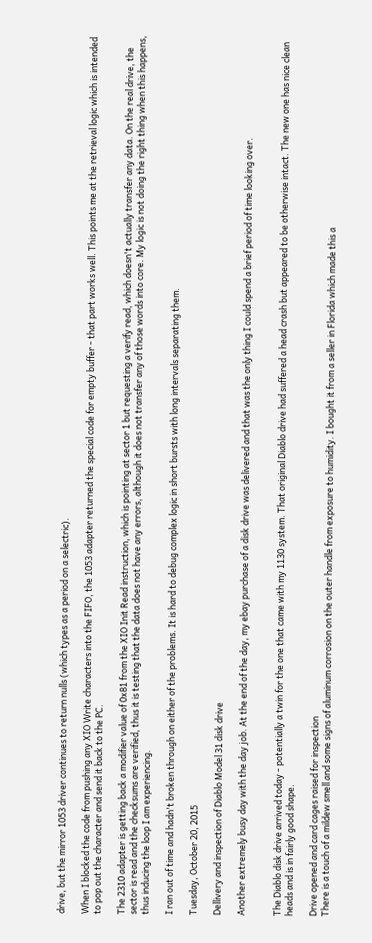drive, but the mirror 1053 driver continues to return nulls (which types as a period on a selectric).

When I blocked the code from pushing any XIO Write characters into the FIFO, the 1053 adapter returned the special code for empty buffer - that part works well. This points me at the retrieval logic which is intended to pop out the character and send it back to the PC.

The 2310 adapter is getting back a modifier value of 0x81 from the XIO Init Read instruction, which is pointing at sector 1 but requesting a verify read, which doesn't actually transfer any data. On the real drive, the sector is read and the checksums are verified, thus it is testing that the data does not have any errors, although it does not transfer any of those words into core. My logic is not doing the right thing when this happens, thus inducing the loop I am experiencing.

I ran out of time and hadn't broken through on either of the problems. It is hard to debug complex logic in short bursts with long intervals separating them.

Tuesday, October 20, 2015

Dellivery and inspection of Diablo Model 31 disk drive

Another extremely busy day with the day job. At the end of the day, my ebay purchase of a disk drive was delivered and that was the only thing I could spend a brief period of time looking over.


The Diablo disk drive arrived today - potentially a twin for the one that came with my 1130 system. That original Diablo drive had suffered a head crash but appeared to be otherwise intact. The new one has nice clean heads and is in fairly good shape.

Drive opened and card cages raised for inspection
There is a touch of a mildew smell and some signs of aluminum corrosion on the outer handle from exposure to humidity. I bought it from a seller in Florida which made this a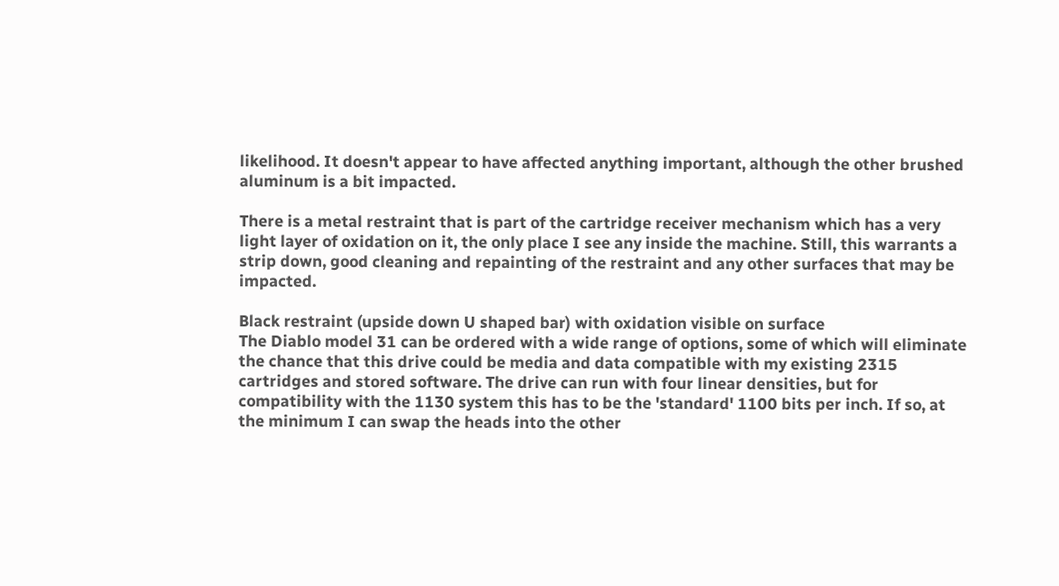likelihood. It doesn't appear to have affected anything important, although the other brushed aluminum is a bit impacted.

There is a metal restraint that is part of the cartridge receiver mechanism which has a very light layer of oxidation on it, the only place I see any inside the machine. Still, this warrants a strip down, good cleaning and repainting of the restraint and any other surfaces that may be impacted.

Black restraint (upside down U shaped bar) with oxidation visible on surface
The Diablo model 31 can be ordered with a wide range of options, some of which will eliminate the chance that this drive could be media and data compatible with my existing 2315 cartridges and stored software. The drive can run with four linear densities, but for compatibility with the 1130 system this has to be the 'standard' 1100 bits per inch. If so, at the minimum I can swap the heads into the other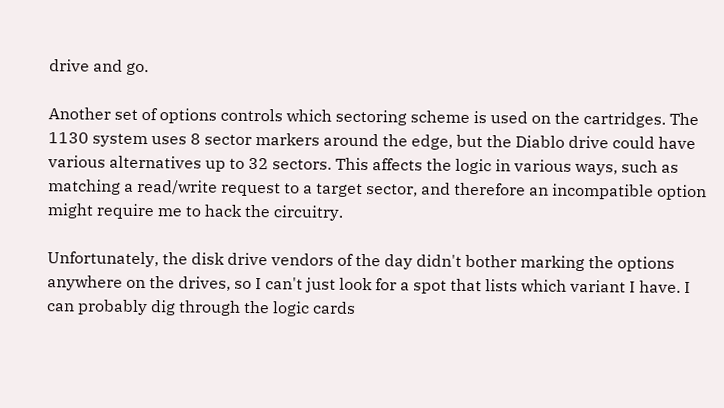drive and go.

Another set of options controls which sectoring scheme is used on the cartridges. The 1130 system uses 8 sector markers around the edge, but the Diablo drive could have various alternatives up to 32 sectors. This affects the logic in various ways, such as matching a read/write request to a target sector, and therefore an incompatible option might require me to hack the circuitry.

Unfortunately, the disk drive vendors of the day didn't bother marking the options anywhere on the drives, so I can't just look for a spot that lists which variant I have. I can probably dig through the logic cards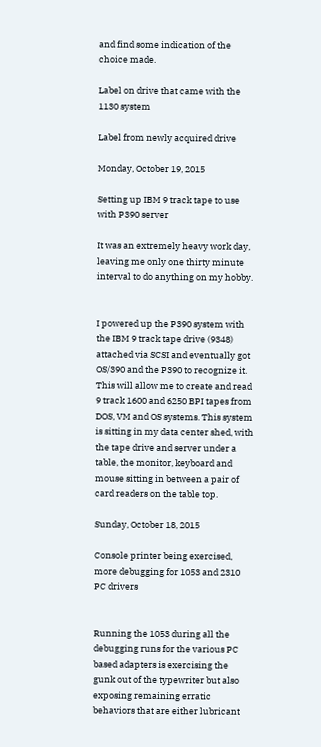and find some indication of the choice made.

Label on drive that came with the 1130 system

Label from newly acquired drive

Monday, October 19, 2015

Setting up IBM 9 track tape to use with P390 server

It was an extremely heavy work day, leaving me only one thirty minute interval to do anything on my hobby.


I powered up the P390 system with the IBM 9 track tape drive (9348) attached via SCSI and eventually got OS/390 and the P390 to recognize it. This will allow me to create and read 9 track 1600 and 6250 BPI tapes from DOS, VM and OS systems. This system is sitting in my data center shed, with the tape drive and server under a table, the monitor, keyboard and mouse sitting in between a pair of card readers on the table top.

Sunday, October 18, 2015

Console printer being exercised, more debugging for 1053 and 2310 PC drivers


Running the 1053 during all the debugging runs for the various PC based adapters is exercising the gunk out of the typewriter but also exposing remaining erratic behaviors that are either lubricant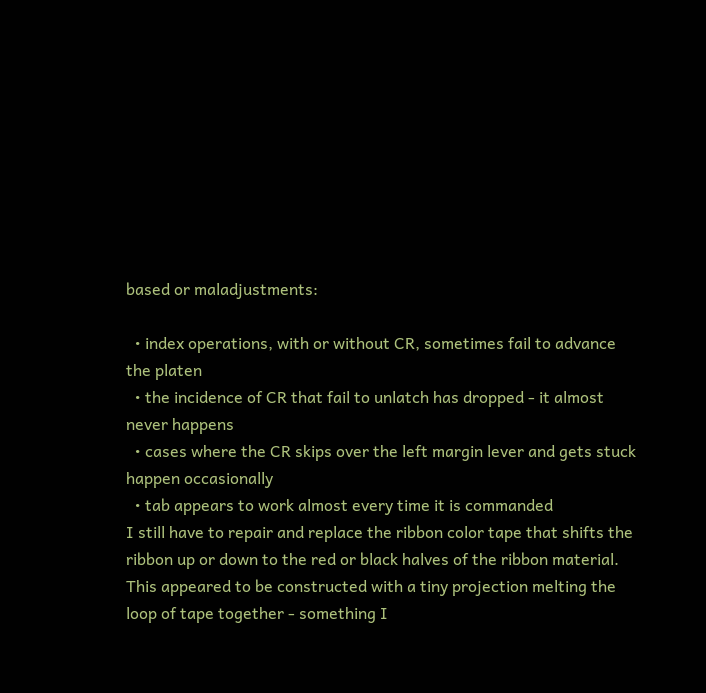based or maladjustments:

  • index operations, with or without CR, sometimes fail to advance the platen
  • the incidence of CR that fail to unlatch has dropped - it almost never happens
  • cases where the CR skips over the left margin lever and gets stuck happen occasionally
  • tab appears to work almost every time it is commanded
I still have to repair and replace the ribbon color tape that shifts the ribbon up or down to the red or black halves of the ribbon material. This appeared to be constructed with a tiny projection melting the loop of tape together - something I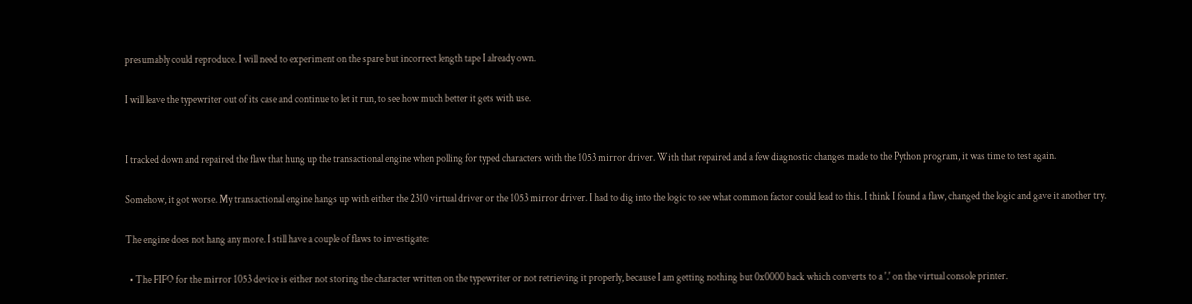presumably could reproduce. I will need to experiment on the spare but incorrect length tape I already own.

I will leave the typewriter out of its case and continue to let it run, to see how much better it gets with use.


I tracked down and repaired the flaw that hung up the transactional engine when polling for typed characters with the 1053 mirror driver. With that repaired and a few diagnostic changes made to the Python program, it was time to test again.

Somehow, it got worse. My transactional engine hangs up with either the 2310 virtual driver or the 1053 mirror driver. I had to dig into the logic to see what common factor could lead to this. I think I found a flaw, changed the logic and gave it another try.

The engine does not hang any more. I still have a couple of flaws to investigate:

  • The FIFO for the mirror 1053 device is either not storing the character written on the typewriter or not retrieving it properly, because I am getting nothing but 0x0000 back which converts to a '.' on the virtual console printer.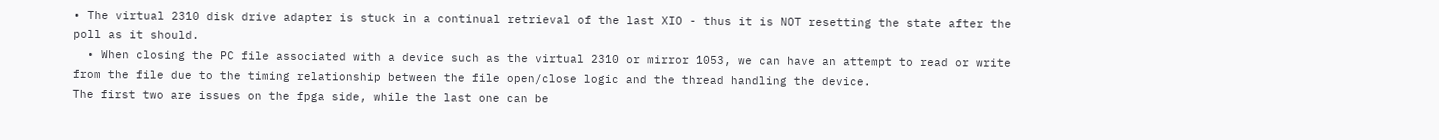• The virtual 2310 disk drive adapter is stuck in a continual retrieval of the last XIO - thus it is NOT resetting the state after the poll as it should.
  • When closing the PC file associated with a device such as the virtual 2310 or mirror 1053, we can have an attempt to read or write from the file due to the timing relationship between the file open/close logic and the thread handling the device.
The first two are issues on the fpga side, while the last one can be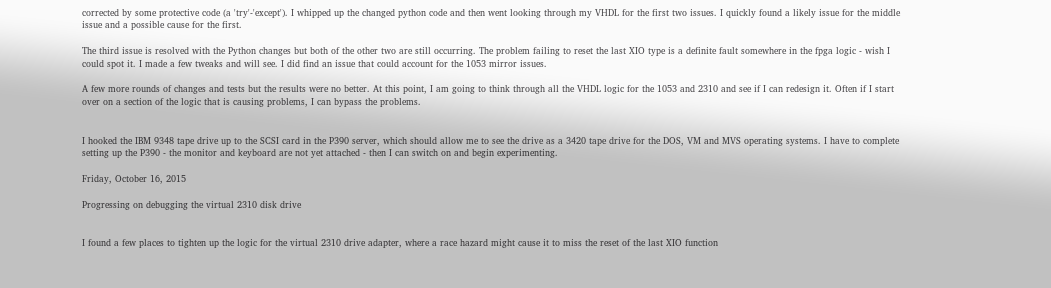corrected by some protective code (a 'try'-'except'). I whipped up the changed python code and then went looking through my VHDL for the first two issues. I quickly found a likely issue for the middle issue and a possible cause for the first.

The third issue is resolved with the Python changes but both of the other two are still occurring. The problem failing to reset the last XIO type is a definite fault somewhere in the fpga logic - wish I could spot it. I made a few tweaks and will see. I did find an issue that could account for the 1053 mirror issues.

A few more rounds of changes and tests but the results were no better. At this point, I am going to think through all the VHDL logic for the 1053 and 2310 and see if I can redesign it. Often if I start over on a section of the logic that is causing problems, I can bypass the problems.


I hooked the IBM 9348 tape drive up to the SCSI card in the P390 server, which should allow me to see the drive as a 3420 tape drive for the DOS, VM and MVS operating systems. I have to complete setting up the P390 - the monitor and keyboard are not yet attached - then I can switch on and begin experimenting.

Friday, October 16, 2015

Progressing on debugging the virtual 2310 disk drive


I found a few places to tighten up the logic for the virtual 2310 drive adapter, where a race hazard might cause it to miss the reset of the last XIO function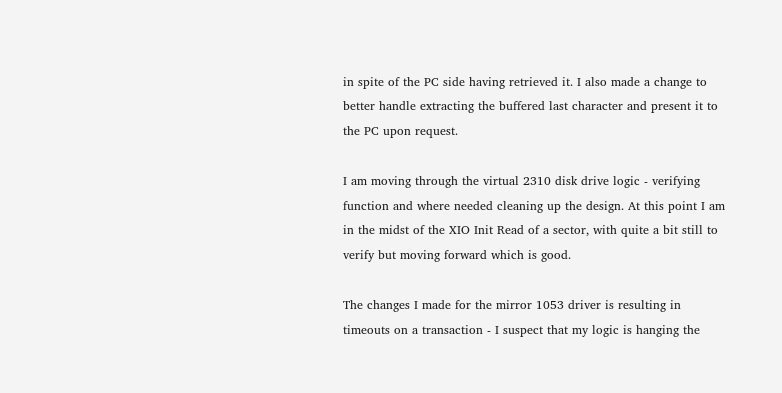in spite of the PC side having retrieved it. I also made a change to better handle extracting the buffered last character and present it to the PC upon request.

I am moving through the virtual 2310 disk drive logic - verifying function and where needed cleaning up the design. At this point I am in the midst of the XIO Init Read of a sector, with quite a bit still to verify but moving forward which is good.

The changes I made for the mirror 1053 driver is resulting in timeouts on a transaction - I suspect that my logic is hanging the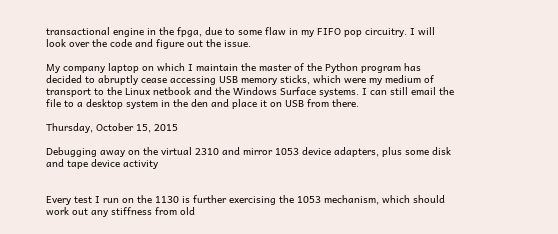transactional engine in the fpga, due to some flaw in my FIFO pop circuitry. I will look over the code and figure out the issue.

My company laptop on which I maintain the master of the Python program has decided to abruptly cease accessing USB memory sticks, which were my medium of transport to the Linux netbook and the Windows Surface systems. I can still email the file to a desktop system in the den and place it on USB from there.

Thursday, October 15, 2015

Debugging away on the virtual 2310 and mirror 1053 device adapters, plus some disk and tape device activity


Every test I run on the 1130 is further exercising the 1053 mechanism, which should work out any stiffness from old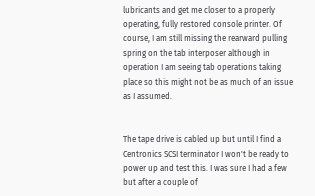lubricants and get me closer to a properly operating, fully restored console printer. Of course, I am still missing the rearward pulling spring on the tab interposer although in operation I am seeing tab operations taking place so this might not be as much of an issue as I assumed.


The tape drive is cabled up but until I find a Centronics SCSI terminator I won't be ready to power up and test this. I was sure I had a few but after a couple of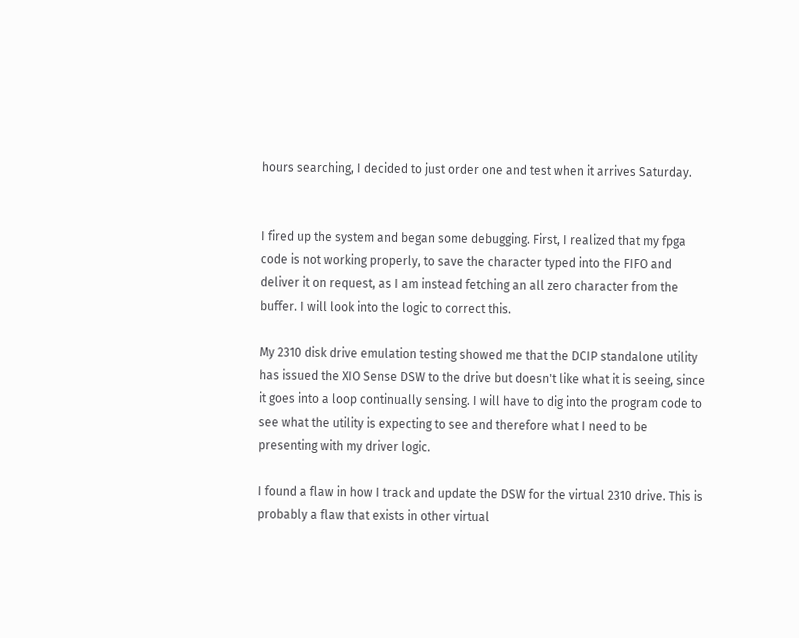hours searching, I decided to just order one and test when it arrives Saturday.


I fired up the system and began some debugging. First, I realized that my fpga code is not working properly, to save the character typed into the FIFO and deliver it on request, as I am instead fetching an all zero character from the buffer. I will look into the logic to correct this.

My 2310 disk drive emulation testing showed me that the DCIP standalone utility has issued the XIO Sense DSW to the drive but doesn't like what it is seeing, since it goes into a loop continually sensing. I will have to dig into the program code to see what the utility is expecting to see and therefore what I need to be presenting with my driver logic.

I found a flaw in how I track and update the DSW for the virtual 2310 drive. This is probably a flaw that exists in other virtual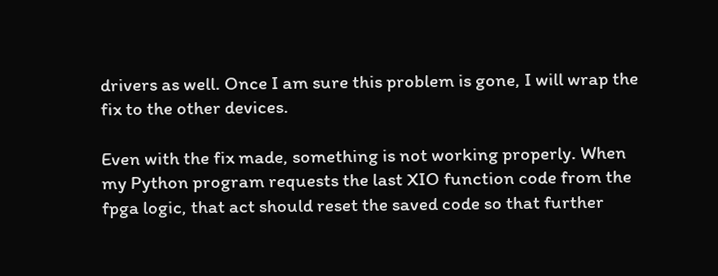drivers as well. Once I am sure this problem is gone, I will wrap the fix to the other devices.

Even with the fix made, something is not working properly. When my Python program requests the last XIO function code from the fpga logic, that act should reset the saved code so that further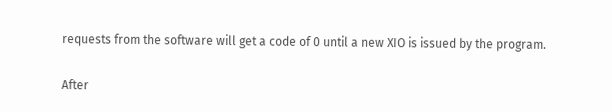requests from the software will get a code of 0 until a new XIO is issued by the program.

After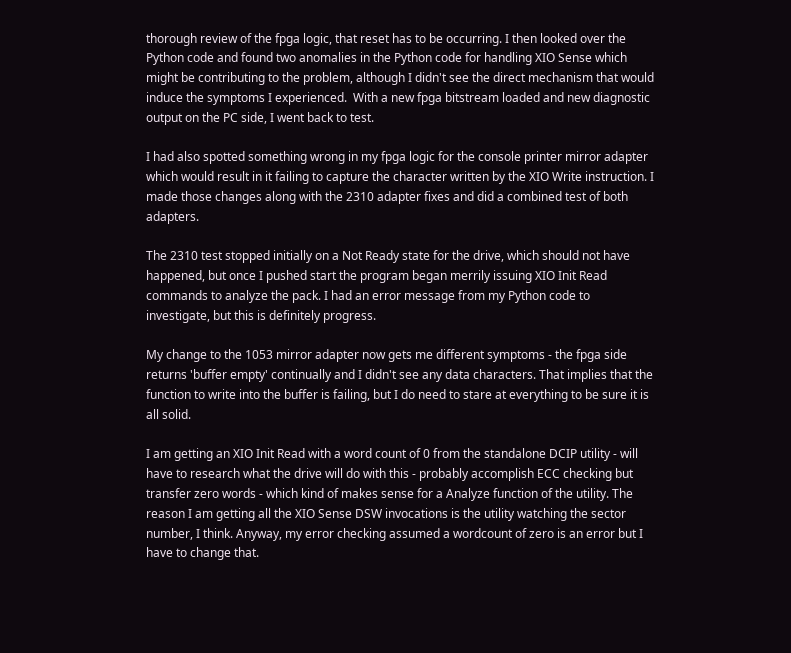thorough review of the fpga logic, that reset has to be occurring. I then looked over the Python code and found two anomalies in the Python code for handling XIO Sense which might be contributing to the problem, although I didn't see the direct mechanism that would induce the symptoms I experienced.  With a new fpga bitstream loaded and new diagnostic output on the PC side, I went back to test.

I had also spotted something wrong in my fpga logic for the console printer mirror adapter which would result in it failing to capture the character written by the XIO Write instruction. I made those changes along with the 2310 adapter fixes and did a combined test of both adapters.

The 2310 test stopped initially on a Not Ready state for the drive, which should not have happened, but once I pushed start the program began merrily issuing XIO Init Read commands to analyze the pack. I had an error message from my Python code to investigate, but this is definitely progress.

My change to the 1053 mirror adapter now gets me different symptoms - the fpga side returns 'buffer empty' continually and I didn't see any data characters. That implies that the function to write into the buffer is failing, but I do need to stare at everything to be sure it is all solid.

I am getting an XIO Init Read with a word count of 0 from the standalone DCIP utility - will have to research what the drive will do with this - probably accomplish ECC checking but transfer zero words - which kind of makes sense for a Analyze function of the utility. The reason I am getting all the XIO Sense DSW invocations is the utility watching the sector number, I think. Anyway, my error checking assumed a wordcount of zero is an error but I have to change that.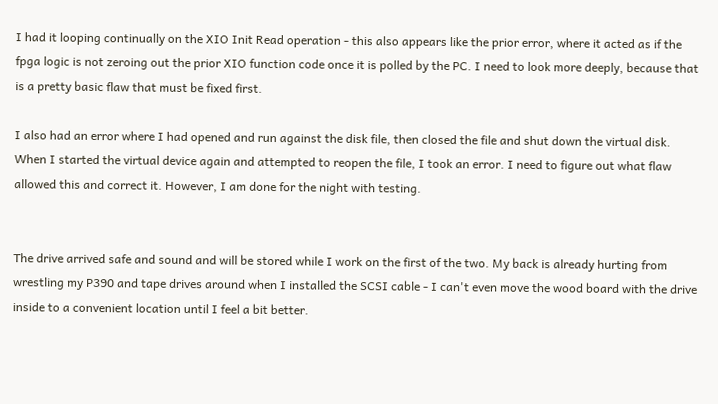I had it looping continually on the XIO Init Read operation - this also appears like the prior error, where it acted as if the fpga logic is not zeroing out the prior XIO function code once it is polled by the PC. I need to look more deeply, because that is a pretty basic flaw that must be fixed first.

I also had an error where I had opened and run against the disk file, then closed the file and shut down the virtual disk. When I started the virtual device again and attempted to reopen the file, I took an error. I need to figure out what flaw allowed this and correct it. However, I am done for the night with testing.


The drive arrived safe and sound and will be stored while I work on the first of the two. My back is already hurting from wrestling my P390 and tape drives around when I installed the SCSI cable - I can't even move the wood board with the drive inside to a convenient location until I feel a bit better.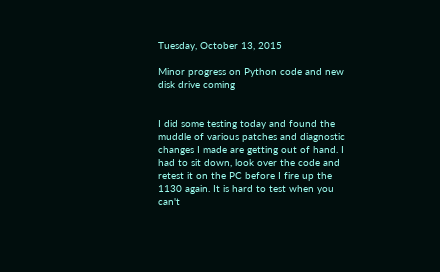Tuesday, October 13, 2015

Minor progress on Python code and new disk drive coming


I did some testing today and found the muddle of various patches and diagnostic changes I made are getting out of hand. I had to sit down, look over the code and retest it on the PC before I fire up the 1130 again. It is hard to test when you can't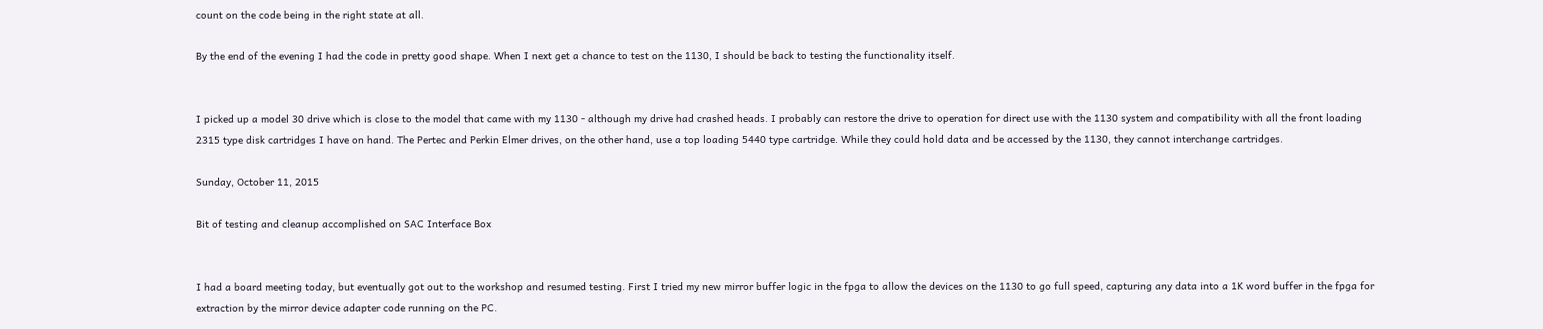count on the code being in the right state at all.

By the end of the evening I had the code in pretty good shape. When I next get a chance to test on the 1130, I should be back to testing the functionality itself.


I picked up a model 30 drive which is close to the model that came with my 1130 - although my drive had crashed heads. I probably can restore the drive to operation for direct use with the 1130 system and compatibility with all the front loading 2315 type disk cartridges I have on hand. The Pertec and Perkin Elmer drives, on the other hand, use a top loading 5440 type cartridge. While they could hold data and be accessed by the 1130, they cannot interchange cartridges.

Sunday, October 11, 2015

Bit of testing and cleanup accomplished on SAC Interface Box


I had a board meeting today, but eventually got out to the workshop and resumed testing. First I tried my new mirror buffer logic in the fpga to allow the devices on the 1130 to go full speed, capturing any data into a 1K word buffer in the fpga for extraction by the mirror device adapter code running on the PC.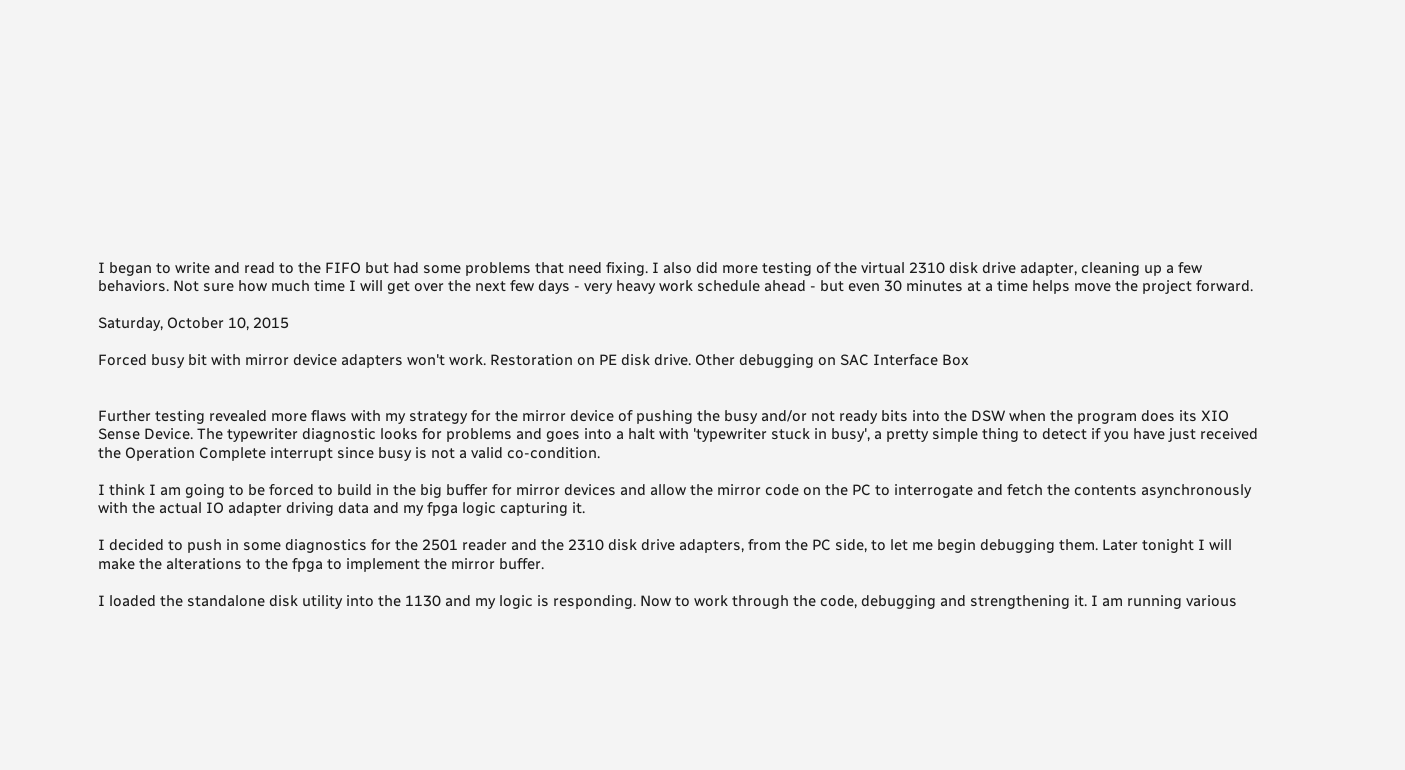I began to write and read to the FIFO but had some problems that need fixing. I also did more testing of the virtual 2310 disk drive adapter, cleaning up a few behaviors. Not sure how much time I will get over the next few days - very heavy work schedule ahead - but even 30 minutes at a time helps move the project forward.

Saturday, October 10, 2015

Forced busy bit with mirror device adapters won't work. Restoration on PE disk drive. Other debugging on SAC Interface Box


Further testing revealed more flaws with my strategy for the mirror device of pushing the busy and/or not ready bits into the DSW when the program does its XIO Sense Device. The typewriter diagnostic looks for problems and goes into a halt with 'typewriter stuck in busy', a pretty simple thing to detect if you have just received the Operation Complete interrupt since busy is not a valid co-condition.

I think I am going to be forced to build in the big buffer for mirror devices and allow the mirror code on the PC to interrogate and fetch the contents asynchronously with the actual IO adapter driving data and my fpga logic capturing it.

I decided to push in some diagnostics for the 2501 reader and the 2310 disk drive adapters, from the PC side, to let me begin debugging them. Later tonight I will make the alterations to the fpga to implement the mirror buffer.

I loaded the standalone disk utility into the 1130 and my logic is responding. Now to work through the code, debugging and strengthening it. I am running various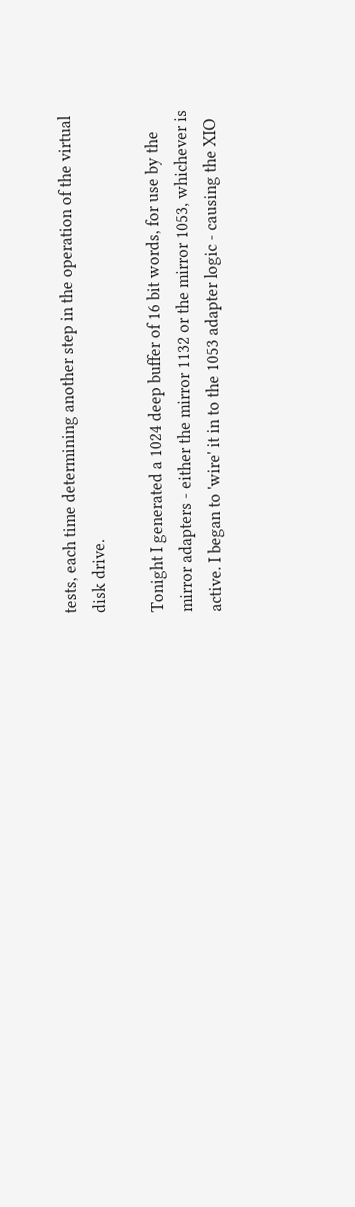tests, each time determining another step in the operation of the virtual disk drive.

Tonight I generated a 1024 deep buffer of 16 bit words, for use by the mirror adapters - either the mirror 1132 or the mirror 1053, whichever is active. I began to 'wire' it in to the 1053 adapter logic - causing the XIO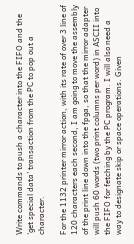Write commands to push a character into the FIFO and the 'get special data' transaction from the PC to pop out a character.

For the 1132 printer mirror action, with its rate of over 3 line of 120 characters each second, I am going to move the assembly of the print line down into the fpga, so that the mirror adapter will push 60 words (two print columns per word) in ASCII into the FIFO for fetching by the PC program. I will also need a way to designate skip or space operations. Given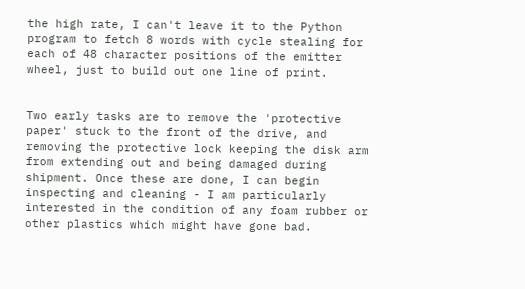the high rate, I can't leave it to the Python program to fetch 8 words with cycle stealing for each of 48 character positions of the emitter wheel, just to build out one line of print.


Two early tasks are to remove the 'protective paper' stuck to the front of the drive, and removing the protective lock keeping the disk arm from extending out and being damaged during shipment. Once these are done, I can begin inspecting and cleaning - I am particularly interested in the condition of any foam rubber or other plastics which might have gone bad.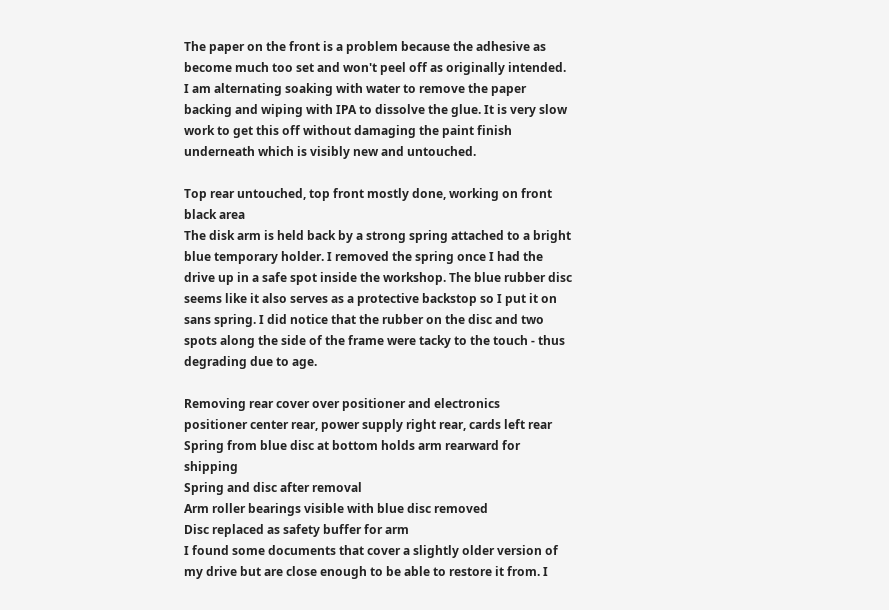The paper on the front is a problem because the adhesive as become much too set and won't peel off as originally intended. I am alternating soaking with water to remove the paper backing and wiping with IPA to dissolve the glue. It is very slow work to get this off without damaging the paint finish underneath which is visibly new and untouched.

Top rear untouched, top front mostly done, working on front black area
The disk arm is held back by a strong spring attached to a bright blue temporary holder. I removed the spring once I had the drive up in a safe spot inside the workshop. The blue rubber disc seems like it also serves as a protective backstop so I put it on sans spring. I did notice that the rubber on the disc and two spots along the side of the frame were tacky to the touch - thus degrading due to age.

Removing rear cover over positioner and electronics
positioner center rear, power supply right rear, cards left rear
Spring from blue disc at bottom holds arm rearward for shipping
Spring and disc after removal
Arm roller bearings visible with blue disc removed
Disc replaced as safety buffer for arm
I found some documents that cover a slightly older version of my drive but are close enough to be able to restore it from. I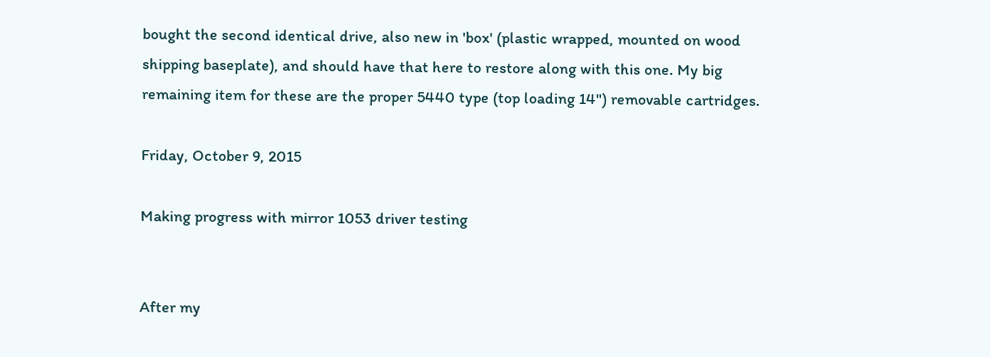bought the second identical drive, also new in 'box' (plastic wrapped, mounted on wood shipping baseplate), and should have that here to restore along with this one. My big remaining item for these are the proper 5440 type (top loading 14") removable cartridges.

Friday, October 9, 2015

Making progress with mirror 1053 driver testing


After my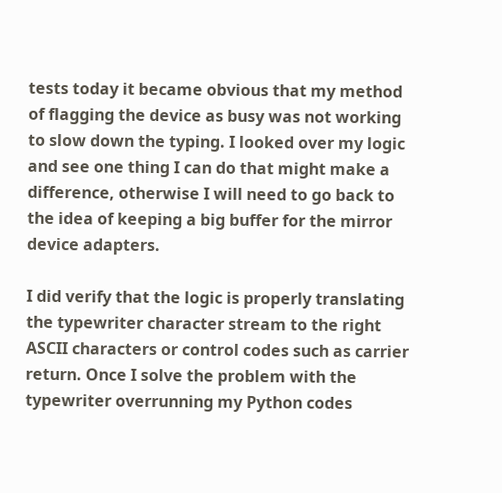tests today it became obvious that my method of flagging the device as busy was not working to slow down the typing. I looked over my logic and see one thing I can do that might make a difference, otherwise I will need to go back to the idea of keeping a big buffer for the mirror device adapters.

I did verify that the logic is properly translating the typewriter character stream to the right ASCII characters or control codes such as carrier return. Once I solve the problem with the typewriter overrunning my Python codes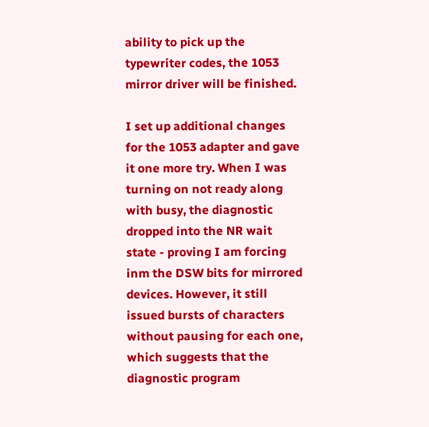ability to pick up the typewriter codes, the 1053 mirror driver will be finished.

I set up additional changes for the 1053 adapter and gave it one more try. When I was turning on not ready along with busy, the diagnostic dropped into the NR wait state - proving I am forcing inm the DSW bits for mirrored devices. However, it still issued bursts of characters without pausing for each one, which suggests that the diagnostic program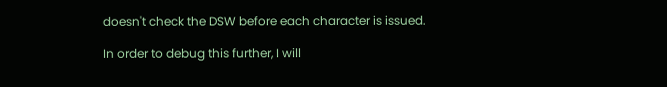doesn't check the DSW before each character is issued.

In order to debug this further, I will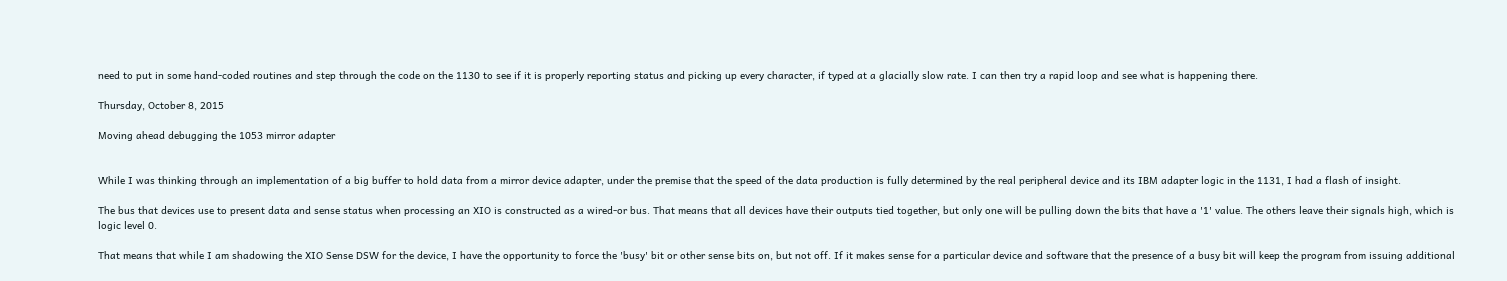need to put in some hand-coded routines and step through the code on the 1130 to see if it is properly reporting status and picking up every character, if typed at a glacially slow rate. I can then try a rapid loop and see what is happening there.

Thursday, October 8, 2015

Moving ahead debugging the 1053 mirror adapter


While I was thinking through an implementation of a big buffer to hold data from a mirror device adapter, under the premise that the speed of the data production is fully determined by the real peripheral device and its IBM adapter logic in the 1131, I had a flash of insight.

The bus that devices use to present data and sense status when processing an XIO is constructed as a wired-or bus. That means that all devices have their outputs tied together, but only one will be pulling down the bits that have a '1' value. The others leave their signals high, which is logic level 0.

That means that while I am shadowing the XIO Sense DSW for the device, I have the opportunity to force the 'busy' bit or other sense bits on, but not off. If it makes sense for a particular device and software that the presence of a busy bit will keep the program from issuing additional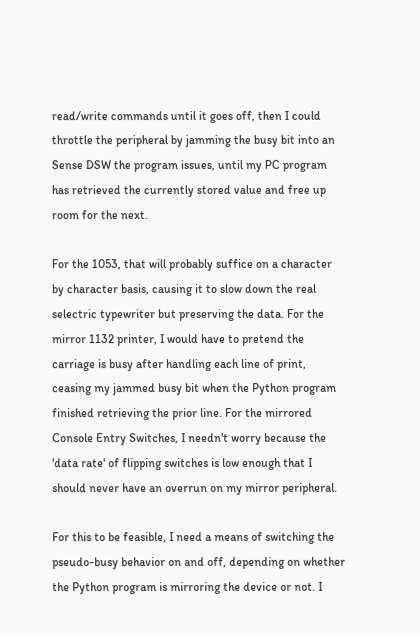read/write commands until it goes off, then I could throttle the peripheral by jamming the busy bit into an Sense DSW the program issues, until my PC program has retrieved the currently stored value and free up room for the next.

For the 1053, that will probably suffice on a character by character basis, causing it to slow down the real selectric typewriter but preserving the data. For the mirror 1132 printer, I would have to pretend the carriage is busy after handling each line of print, ceasing my jammed busy bit when the Python program finished retrieving the prior line. For the mirrored Console Entry Switches, I needn't worry because the 'data rate' of flipping switches is low enough that I should never have an overrun on my mirror peripheral.

For this to be feasible, I need a means of switching the pseudo-busy behavior on and off, depending on whether the Python program is mirroring the device or not. I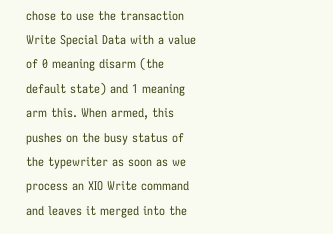chose to use the transaction Write Special Data with a value of 0 meaning disarm (the default state) and 1 meaning arm this. When armed, this pushes on the busy status of the typewriter as soon as we process an XIO Write command and leaves it merged into the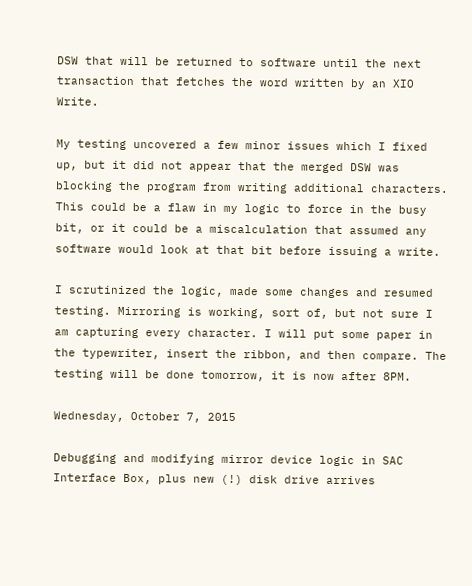DSW that will be returned to software until the next transaction that fetches the word written by an XIO Write.

My testing uncovered a few minor issues which I fixed up, but it did not appear that the merged DSW was blocking the program from writing additional characters. This could be a flaw in my logic to force in the busy bit, or it could be a miscalculation that assumed any software would look at that bit before issuing a write.

I scrutinized the logic, made some changes and resumed testing. Mirroring is working, sort of, but not sure I am capturing every character. I will put some paper in the typewriter, insert the ribbon, and then compare. The testing will be done tomorrow, it is now after 8PM.

Wednesday, October 7, 2015

Debugging and modifying mirror device logic in SAC Interface Box, plus new (!) disk drive arrives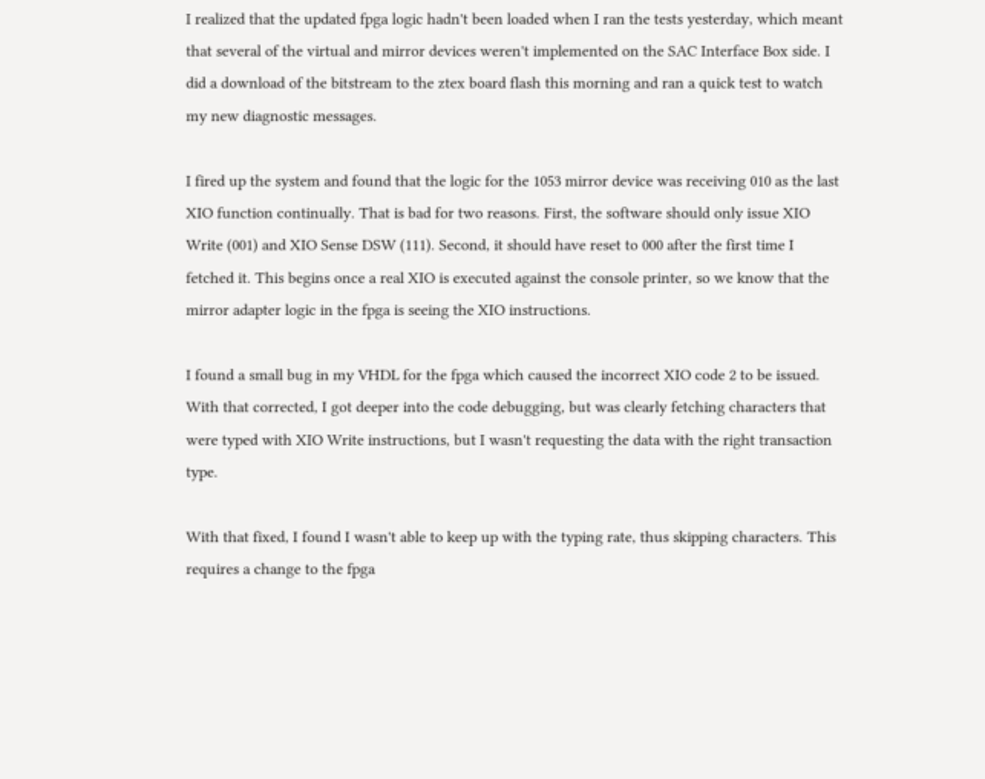I realized that the updated fpga logic hadn't been loaded when I ran the tests yesterday, which meant that several of the virtual and mirror devices weren't implemented on the SAC Interface Box side. I did a download of the bitstream to the ztex board flash this morning and ran a quick test to watch my new diagnostic messages.

I fired up the system and found that the logic for the 1053 mirror device was receiving 010 as the last XIO function continually. That is bad for two reasons. First, the software should only issue XIO Write (001) and XIO Sense DSW (111). Second, it should have reset to 000 after the first time I fetched it. This begins once a real XIO is executed against the console printer, so we know that the mirror adapter logic in the fpga is seeing the XIO instructions.

I found a small bug in my VHDL for the fpga which caused the incorrect XIO code 2 to be issued. With that corrected, I got deeper into the code debugging, but was clearly fetching characters that were typed with XIO Write instructions, but I wasn't requesting the data with the right transaction type.

With that fixed, I found I wasn't able to keep up with the typing rate, thus skipping characters. This requires a change to the fpga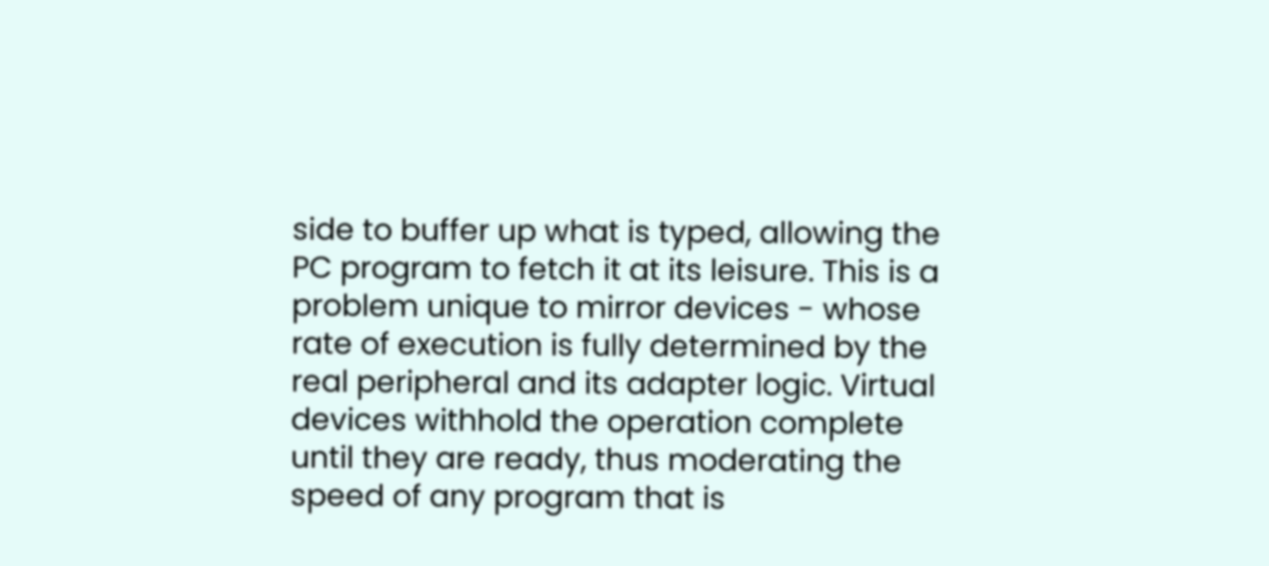side to buffer up what is typed, allowing the PC program to fetch it at its leisure. This is a problem unique to mirror devices - whose rate of execution is fully determined by the real peripheral and its adapter logic. Virtual devices withhold the operation complete until they are ready, thus moderating the speed of any program that is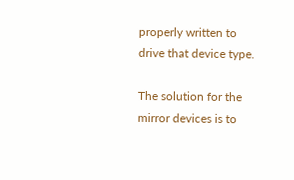properly written to drive that device type.

The solution for the mirror devices is to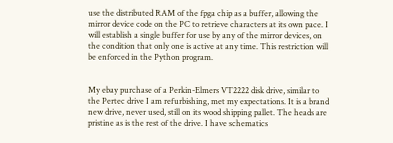use the distributed RAM of the fpga chip as a buffer, allowing the mirror device code on the PC to retrieve characters at its own pace. I will establish a single buffer for use by any of the mirror devices, on the condition that only one is active at any time. This restriction will be enforced in the Python program.


My ebay purchase of a Perkin-Elmers VT2222 disk drive, similar to the Pertec drive I am refurbishing, met my expectations. It is a brand new drive, never used, still on its wood shipping pallet. The heads are pristine as is the rest of the drive. I have schematics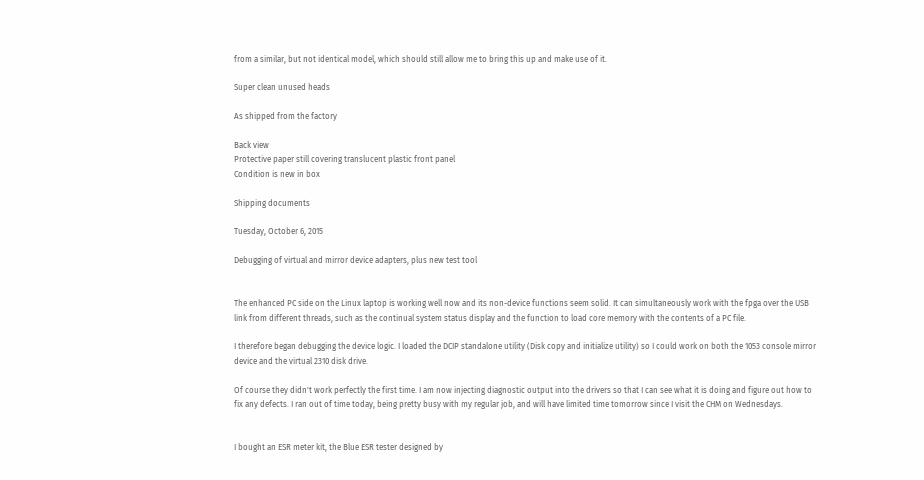from a similar, but not identical model, which should still allow me to bring this up and make use of it.

Super clean unused heads

As shipped from the factory

Back view
Protective paper still covering translucent plastic front panel
Condition is new in box

Shipping documents

Tuesday, October 6, 2015

Debugging of virtual and mirror device adapters, plus new test tool


The enhanced PC side on the Linux laptop is working well now and its non-device functions seem solid. It can simultaneously work with the fpga over the USB link from different threads, such as the continual system status display and the function to load core memory with the contents of a PC file.

I therefore began debugging the device logic. I loaded the DCIP standalone utility (Disk copy and initialize utility) so I could work on both the 1053 console mirror device and the virtual 2310 disk drive.

Of course they didn't work perfectly the first time. I am now injecting diagnostic output into the drivers so that I can see what it is doing and figure out how to fix any defects. I ran out of time today, being pretty busy with my regular job, and will have limited time tomorrow since I visit the CHM on Wednesdays.


I bought an ESR meter kit, the Blue ESR tester designed by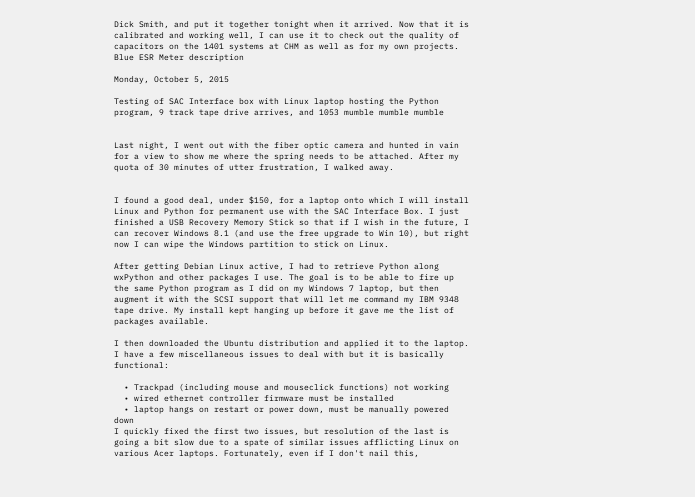Dick Smith, and put it together tonight when it arrived. Now that it is calibrated and working well, I can use it to check out the quality of capacitors on the 1401 systems at CHM as well as for my own projects. Blue ESR Meter description

Monday, October 5, 2015

Testing of SAC Interface box with Linux laptop hosting the Python program, 9 track tape drive arrives, and 1053 mumble mumble mumble


Last night, I went out with the fiber optic camera and hunted in vain for a view to show me where the spring needs to be attached. After my quota of 30 minutes of utter frustration, I walked away.


I found a good deal, under $150, for a laptop onto which I will install Linux and Python for permanent use with the SAC Interface Box. I just finished a USB Recovery Memory Stick so that if I wish in the future, I can recover Windows 8.1 (and use the free upgrade to Win 10), but right now I can wipe the Windows partition to stick on Linux.

After getting Debian Linux active, I had to retrieve Python along wxPython and other packages I use. The goal is to be able to fire up the same Python program as I did on my Windows 7 laptop, but then augment it with the SCSI support that will let me command my IBM 9348 tape drive. My install kept hanging up before it gave me the list of packages available.

I then downloaded the Ubuntu distribution and applied it to the laptop. I have a few miscellaneous issues to deal with but it is basically functional:

  • Trackpad (including mouse and mouseclick functions) not working
  • wired ethernet controller firmware must be installed
  • laptop hangs on restart or power down, must be manually powered down
I quickly fixed the first two issues, but resolution of the last is going a bit slow due to a spate of similar issues afflicting Linux on various Acer laptops. Fortunately, even if I don't nail this,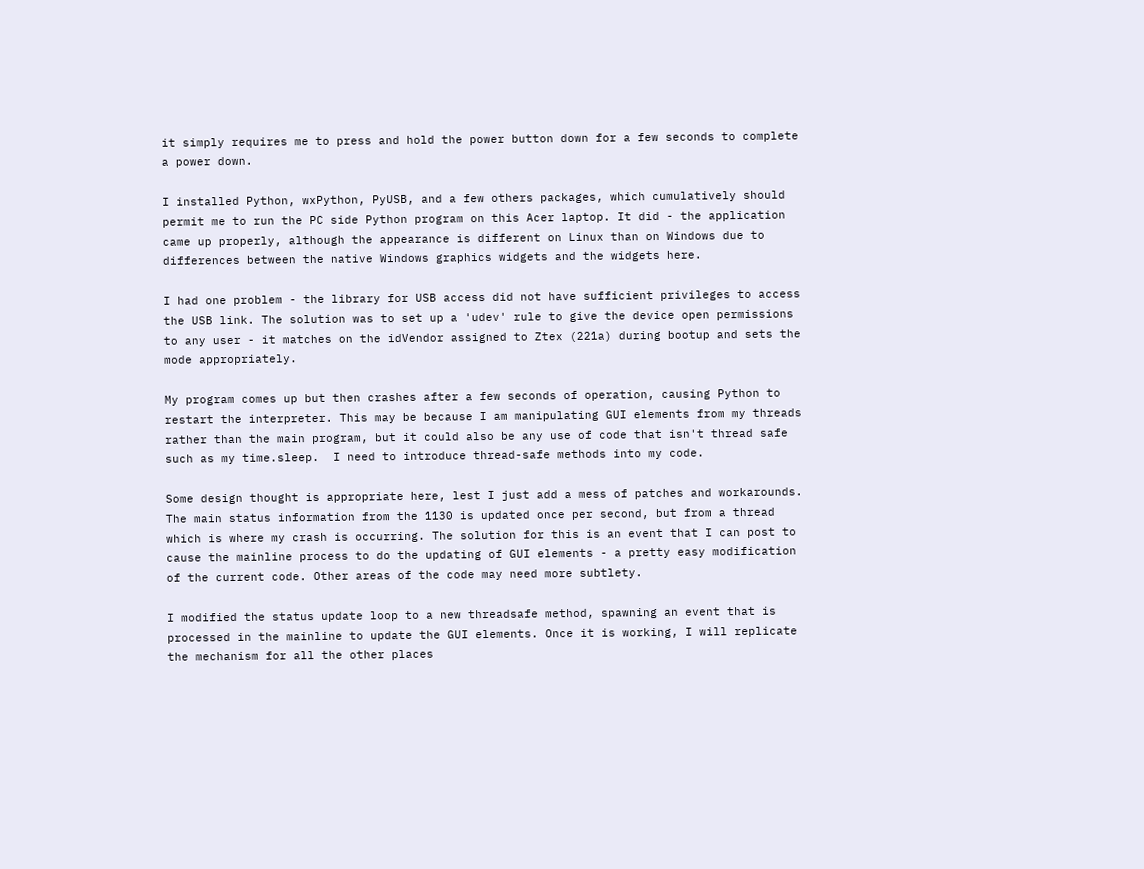it simply requires me to press and hold the power button down for a few seconds to complete a power down.

I installed Python, wxPython, PyUSB, and a few others packages, which cumulatively should permit me to run the PC side Python program on this Acer laptop. It did - the application came up properly, although the appearance is different on Linux than on Windows due to differences between the native Windows graphics widgets and the widgets here.

I had one problem - the library for USB access did not have sufficient privileges to access the USB link. The solution was to set up a 'udev' rule to give the device open permissions to any user - it matches on the idVendor assigned to Ztex (221a) during bootup and sets the mode appropriately.

My program comes up but then crashes after a few seconds of operation, causing Python to restart the interpreter. This may be because I am manipulating GUI elements from my threads rather than the main program, but it could also be any use of code that isn't thread safe such as my time.sleep.  I need to introduce thread-safe methods into my code.

Some design thought is appropriate here, lest I just add a mess of patches and workarounds. The main status information from the 1130 is updated once per second, but from a thread which is where my crash is occurring. The solution for this is an event that I can post to cause the mainline process to do the updating of GUI elements - a pretty easy modification of the current code. Other areas of the code may need more subtlety.

I modified the status update loop to a new threadsafe method, spawning an event that is processed in the mainline to update the GUI elements. Once it is working, I will replicate the mechanism for all the other places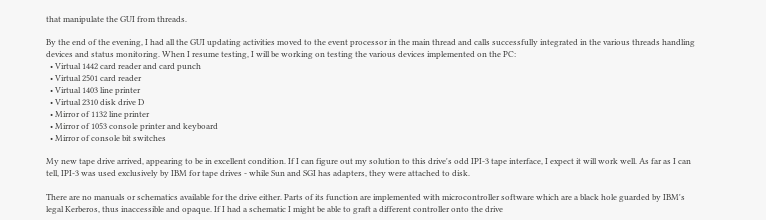that manipulate the GUI from threads.

By the end of the evening, I had all the GUI updating activities moved to the event processor in the main thread and calls successfully integrated in the various threads handling devices and status monitoring. When I resume testing, I will be working on testing the various devices implemented on the PC:
  • Virtual 1442 card reader and card punch
  • Virtual 2501 card reader
  • Virtual 1403 line printer
  • Virtual 2310 disk drive D
  • Mirror of 1132 line printer
  • Mirror of 1053 console printer and keyboard
  • Mirror of console bit switches

My new tape drive arrived, appearing to be in excellent condition. If I can figure out my solution to this drive's odd IPI-3 tape interface, I expect it will work well. As far as I can tell, IPI-3 was used exclusively by IBM for tape drives - while Sun and SGI has adapters, they were attached to disk.

There are no manuals or schematics available for the drive either. Parts of its function are implemented with microcontroller software which are a black hole guarded by IBM's legal Kerberos, thus inaccessible and opaque. If I had a schematic I might be able to graft a different controller onto the drive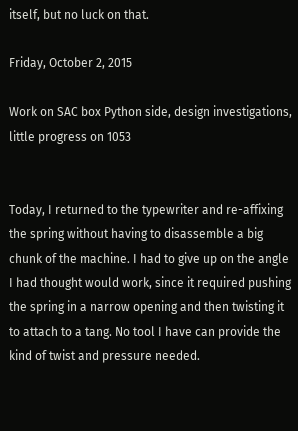itself, but no luck on that.

Friday, October 2, 2015

Work on SAC box Python side, design investigations, little progress on 1053


Today, I returned to the typewriter and re-affixing the spring without having to disassemble a big chunk of the machine. I had to give up on the angle I had thought would work, since it required pushing the spring in a narrow opening and then twisting it to attach to a tang. No tool I have can provide the kind of twist and pressure needed.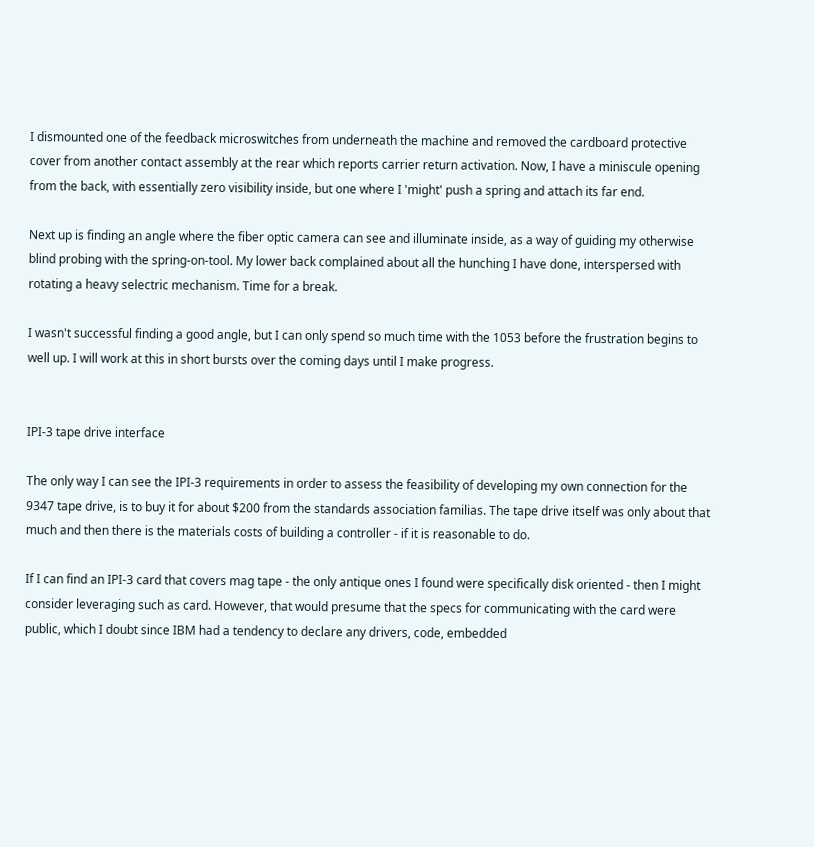I dismounted one of the feedback microswitches from underneath the machine and removed the cardboard protective cover from another contact assembly at the rear which reports carrier return activation. Now, I have a miniscule opening from the back, with essentially zero visibility inside, but one where I 'might' push a spring and attach its far end.

Next up is finding an angle where the fiber optic camera can see and illuminate inside, as a way of guiding my otherwise blind probing with the spring-on-tool. My lower back complained about all the hunching I have done, interspersed with rotating a heavy selectric mechanism. Time for a break.

I wasn't successful finding a good angle, but I can only spend so much time with the 1053 before the frustration begins to well up. I will work at this in short bursts over the coming days until I make progress.


IPI-3 tape drive interface

The only way I can see the IPI-3 requirements in order to assess the feasibility of developing my own connection for the 9347 tape drive, is to buy it for about $200 from the standards association familias. The tape drive itself was only about that much and then there is the materials costs of building a controller - if it is reasonable to do.

If I can find an IPI-3 card that covers mag tape - the only antique ones I found were specifically disk oriented - then I might consider leveraging such as card. However, that would presume that the specs for communicating with the card were public, which I doubt since IBM had a tendency to declare any drivers, code, embedded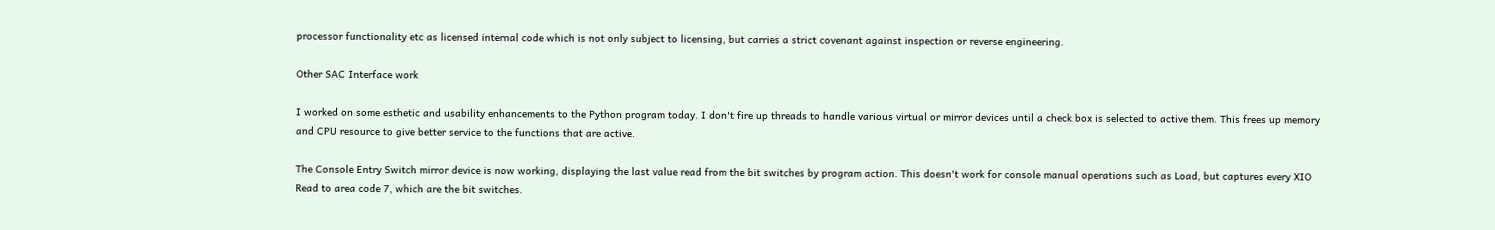processor functionality etc as licensed internal code which is not only subject to licensing, but carries a strict covenant against inspection or reverse engineering.

Other SAC Interface work

I worked on some esthetic and usability enhancements to the Python program today. I don't fire up threads to handle various virtual or mirror devices until a check box is selected to active them. This frees up memory and CPU resource to give better service to the functions that are active.

The Console Entry Switch mirror device is now working, displaying the last value read from the bit switches by program action. This doesn't work for console manual operations such as Load, but captures every XIO Read to area code 7, which are the bit switches.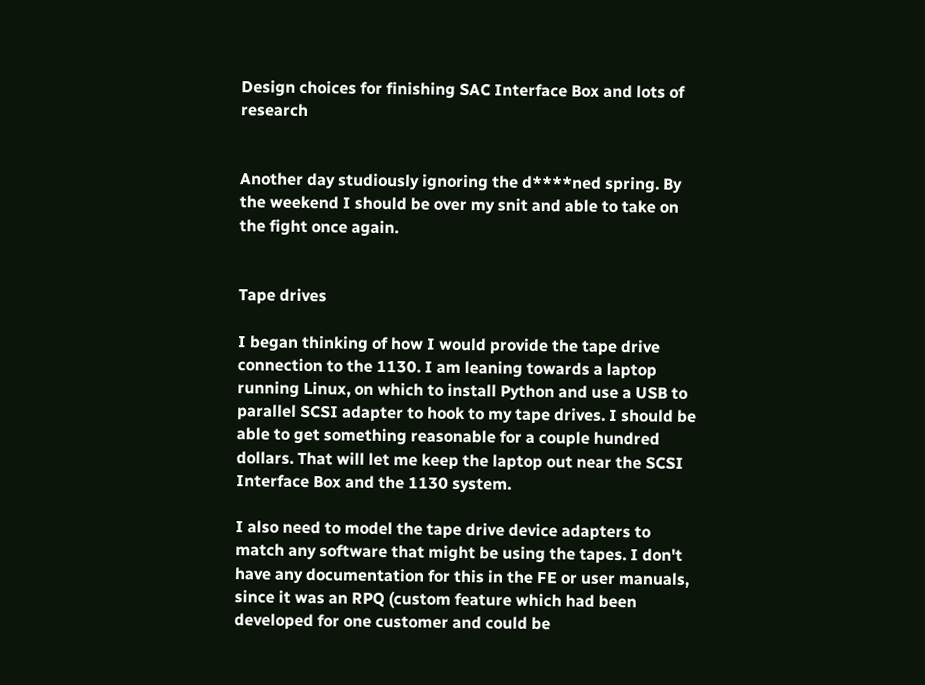Design choices for finishing SAC Interface Box and lots of research


Another day studiously ignoring the d****ned spring. By the weekend I should be over my snit and able to take on the fight once again.


Tape drives

I began thinking of how I would provide the tape drive connection to the 1130. I am leaning towards a laptop running Linux, on which to install Python and use a USB to parallel SCSI adapter to hook to my tape drives. I should be able to get something reasonable for a couple hundred dollars. That will let me keep the laptop out near the SCSI Interface Box and the 1130 system.

I also need to model the tape drive device adapters to match any software that might be using the tapes. I don't have any documentation for this in the FE or user manuals, since it was an RPQ (custom feature which had been developed for one customer and could be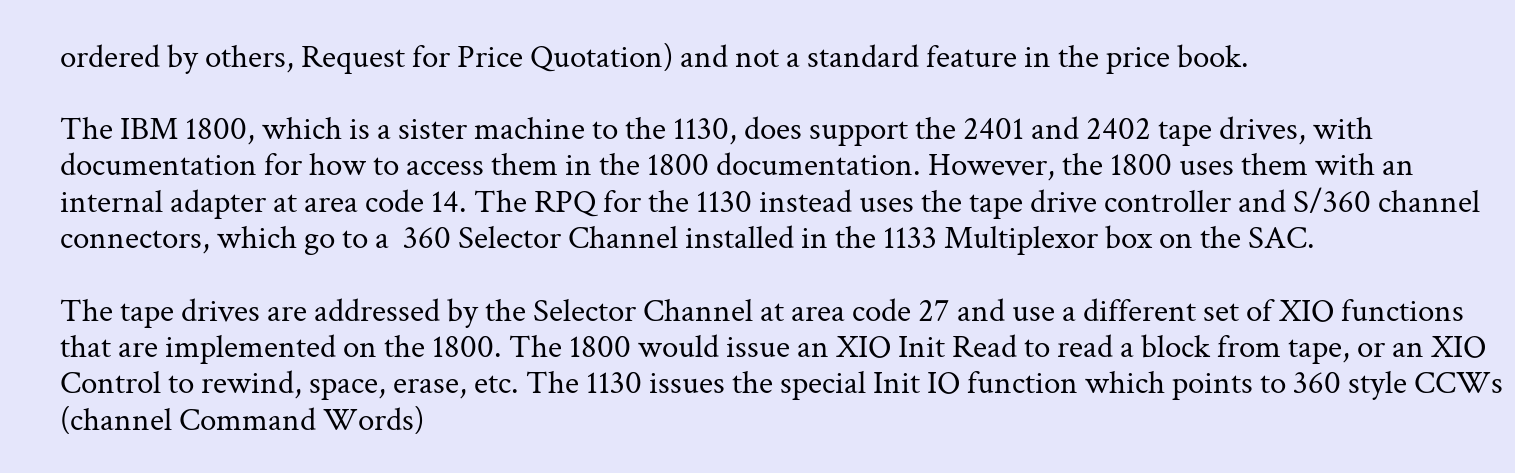ordered by others, Request for Price Quotation) and not a standard feature in the price book.

The IBM 1800, which is a sister machine to the 1130, does support the 2401 and 2402 tape drives, with documentation for how to access them in the 1800 documentation. However, the 1800 uses them with an internal adapter at area code 14. The RPQ for the 1130 instead uses the tape drive controller and S/360 channel connectors, which go to a  360 Selector Channel installed in the 1133 Multiplexor box on the SAC.

The tape drives are addressed by the Selector Channel at area code 27 and use a different set of XIO functions that are implemented on the 1800. The 1800 would issue an XIO Init Read to read a block from tape, or an XIO Control to rewind, space, erase, etc. The 1130 issues the special Init IO function which points to 360 style CCWs (channel Command Words)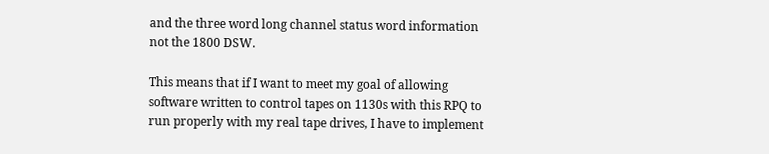and the three word long channel status word information not the 1800 DSW.

This means that if I want to meet my goal of allowing software written to control tapes on 1130s with this RPQ to run properly with my real tape drives, I have to implement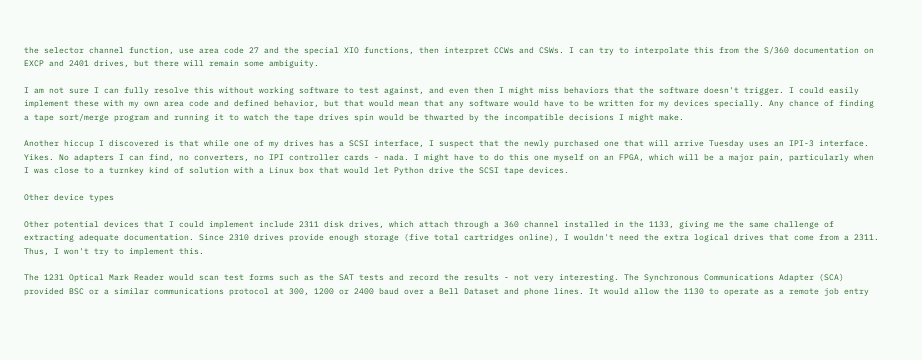the selector channel function, use area code 27 and the special XIO functions, then interpret CCWs and CSWs. I can try to interpolate this from the S/360 documentation on EXCP and 2401 drives, but there will remain some ambiguity.

I am not sure I can fully resolve this without working software to test against, and even then I might miss behaviors that the software doesn't trigger. I could easily implement these with my own area code and defined behavior, but that would mean that any software would have to be written for my devices specially. Any chance of finding a tape sort/merge program and running it to watch the tape drives spin would be thwarted by the incompatible decisions I might make.

Another hiccup I discovered is that while one of my drives has a SCSI interface, I suspect that the newly purchased one that will arrive Tuesday uses an IPI-3 interface. Yikes. No adapters I can find, no converters, no IPI controller cards - nada. I might have to do this one myself on an FPGA, which will be a major pain, particularly when I was close to a turnkey kind of solution with a Linux box that would let Python drive the SCSI tape devices.

Other device types

Other potential devices that I could implement include 2311 disk drives, which attach through a 360 channel installed in the 1133, giving me the same challenge of extracting adequate documentation. Since 2310 drives provide enough storage (five total cartridges online), I wouldn't need the extra logical drives that come from a 2311. Thus, I won't try to implement this.

The 1231 Optical Mark Reader would scan test forms such as the SAT tests and record the results - not very interesting. The Synchronous Communications Adapter (SCA) provided BSC or a similar communications protocol at 300, 1200 or 2400 baud over a Bell Dataset and phone lines. It would allow the 1130 to operate as a remote job entry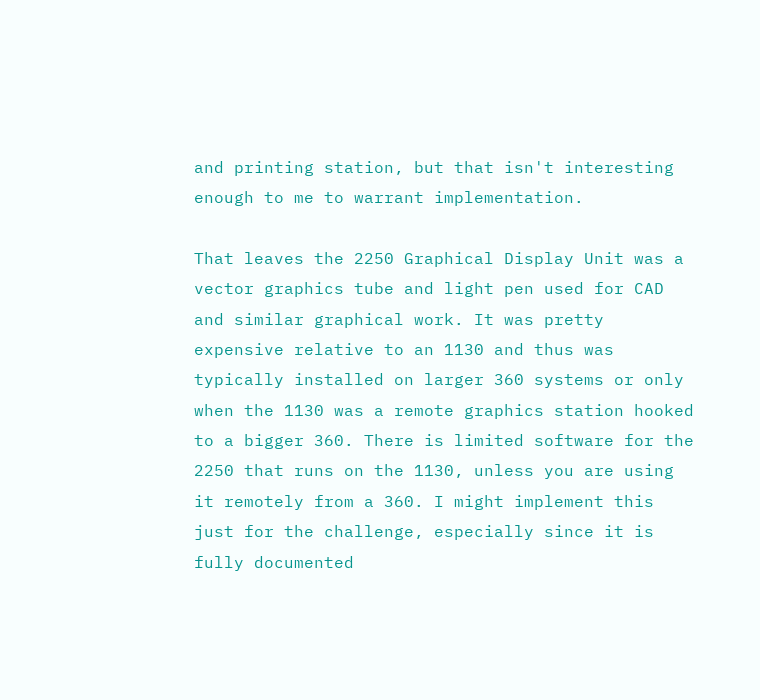and printing station, but that isn't interesting enough to me to warrant implementation.

That leaves the 2250 Graphical Display Unit was a vector graphics tube and light pen used for CAD and similar graphical work. It was pretty expensive relative to an 1130 and thus was typically installed on larger 360 systems or only when the 1130 was a remote graphics station hooked to a bigger 360. There is limited software for the 2250 that runs on the 1130, unless you are using it remotely from a 360. I might implement this just for the challenge, especially since it is fully documented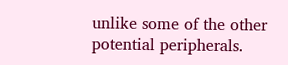unlike some of the other potential peripherals.